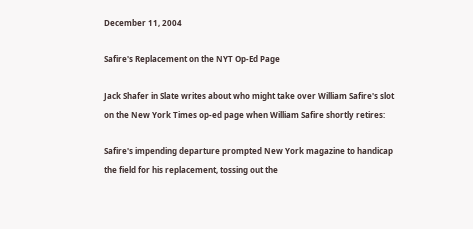December 11, 2004

Safire's Replacement on the NYT Op-Ed Page

Jack Shafer in Slate writes about who might take over William Safire's slot on the New York Times op-ed page when William Safire shortly retires:

Safire's impending departure prompted New York magazine to handicap the field for his replacement, tossing out the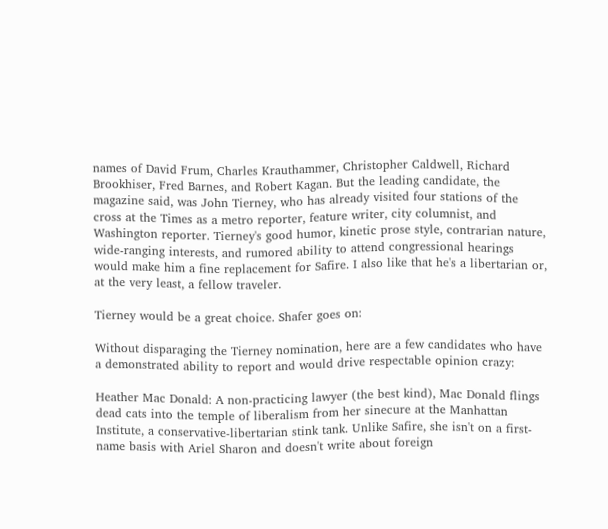names of David Frum, Charles Krauthammer, Christopher Caldwell, Richard Brookhiser, Fred Barnes, and Robert Kagan. But the leading candidate, the magazine said, was John Tierney, who has already visited four stations of the cross at the Times as a metro reporter, feature writer, city columnist, and Washington reporter. Tierney's good humor, kinetic prose style, contrarian nature, wide-ranging interests, and rumored ability to attend congressional hearings would make him a fine replacement for Safire. I also like that he's a libertarian or, at the very least, a fellow traveler.

Tierney would be a great choice. Shafer goes on:

Without disparaging the Tierney nomination, here are a few candidates who have a demonstrated ability to report and would drive respectable opinion crazy:

Heather Mac Donald: A non-practicing lawyer (the best kind), Mac Donald flings dead cats into the temple of liberalism from her sinecure at the Manhattan Institute, a conservative-libertarian stink tank. Unlike Safire, she isn't on a first-name basis with Ariel Sharon and doesn't write about foreign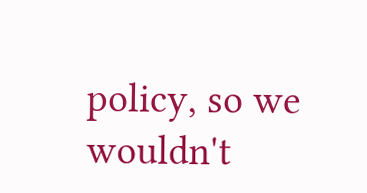policy, so we wouldn't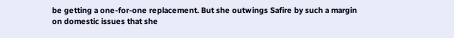be getting a one-for-one replacement. But she outwings Safire by such a margin on domestic issues that she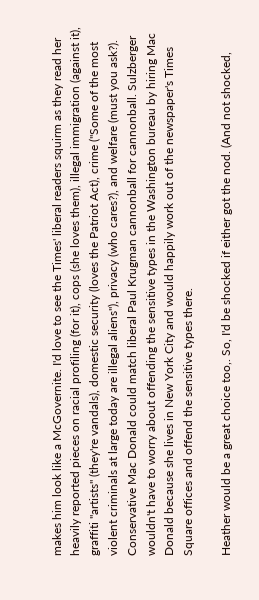makes him look like a McGovernite. I'd love to see the Times' liberal readers squirm as they read her heavily reported pieces on racial profiling (for it), cops (she loves them), illegal immigration (against it), graffiti "artists" (they're vandals), domestic security (loves the Patriot Act), crime ("Some of the most violent criminals at large today are illegal aliens"), privacy (who cares?), and welfare (must you ask?). Conservative Mac Donald could match liberal Paul Krugman cannonball for cannonball. Sulzberger wouldn't have to worry about offending the sensitive types in the Washington bureau by hiring Mac Donald because she lives in New York City and would happily work out of the newspaper's Times Square offices and offend the sensitive types there.

Heather would be a great choice too,. So, I'd be shocked if either got the nod. (And not shocked,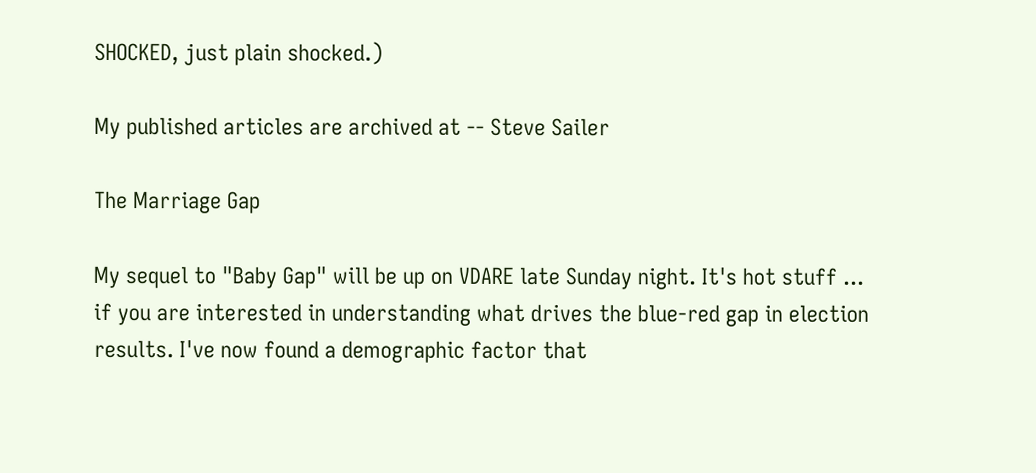SHOCKED, just plain shocked.)

My published articles are archived at -- Steve Sailer

The Marriage Gap

My sequel to "Baby Gap" will be up on VDARE late Sunday night. It's hot stuff ... if you are interested in understanding what drives the blue-red gap in election results. I've now found a demographic factor that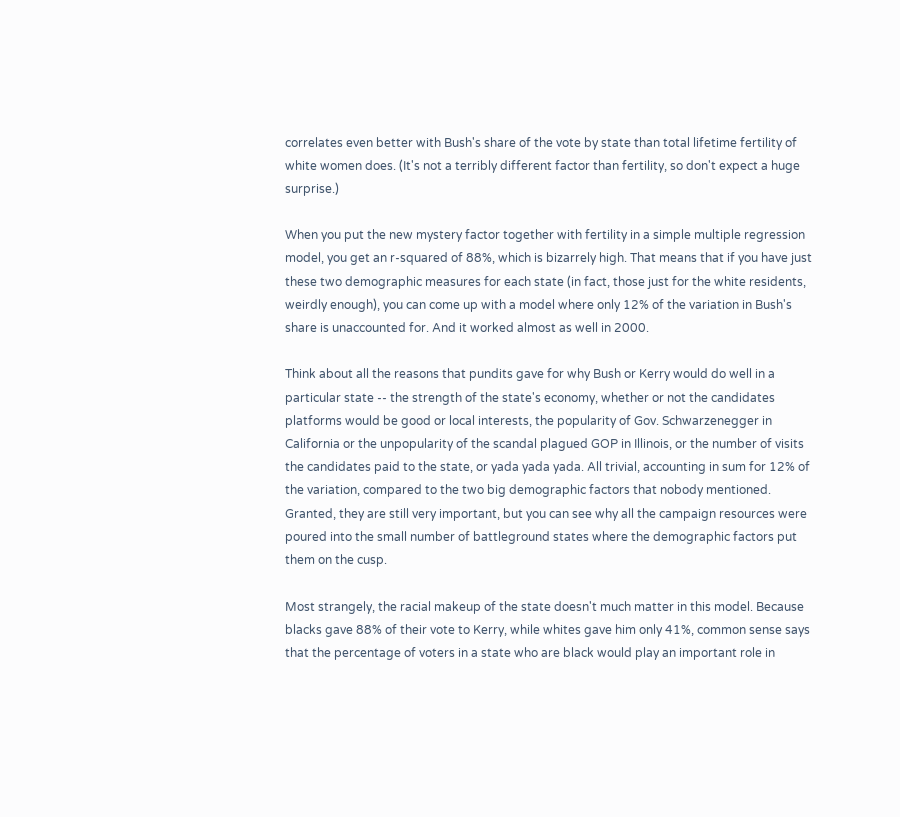correlates even better with Bush's share of the vote by state than total lifetime fertility of white women does. (It's not a terribly different factor than fertility, so don't expect a huge surprise.)

When you put the new mystery factor together with fertility in a simple multiple regression model, you get an r-squared of 88%, which is bizarrely high. That means that if you have just these two demographic measures for each state (in fact, those just for the white residents, weirdly enough), you can come up with a model where only 12% of the variation in Bush's share is unaccounted for. And it worked almost as well in 2000.

Think about all the reasons that pundits gave for why Bush or Kerry would do well in a particular state -- the strength of the state's economy, whether or not the candidates platforms would be good or local interests, the popularity of Gov. Schwarzenegger in California or the unpopularity of the scandal plagued GOP in Illinois, or the number of visits the candidates paid to the state, or yada yada yada. All trivial, accounting in sum for 12% of the variation, compared to the two big demographic factors that nobody mentioned. Granted, they are still very important, but you can see why all the campaign resources were poured into the small number of battleground states where the demographic factors put them on the cusp.

Most strangely, the racial makeup of the state doesn't much matter in this model. Because blacks gave 88% of their vote to Kerry, while whites gave him only 41%, common sense says that the percentage of voters in a state who are black would play an important role in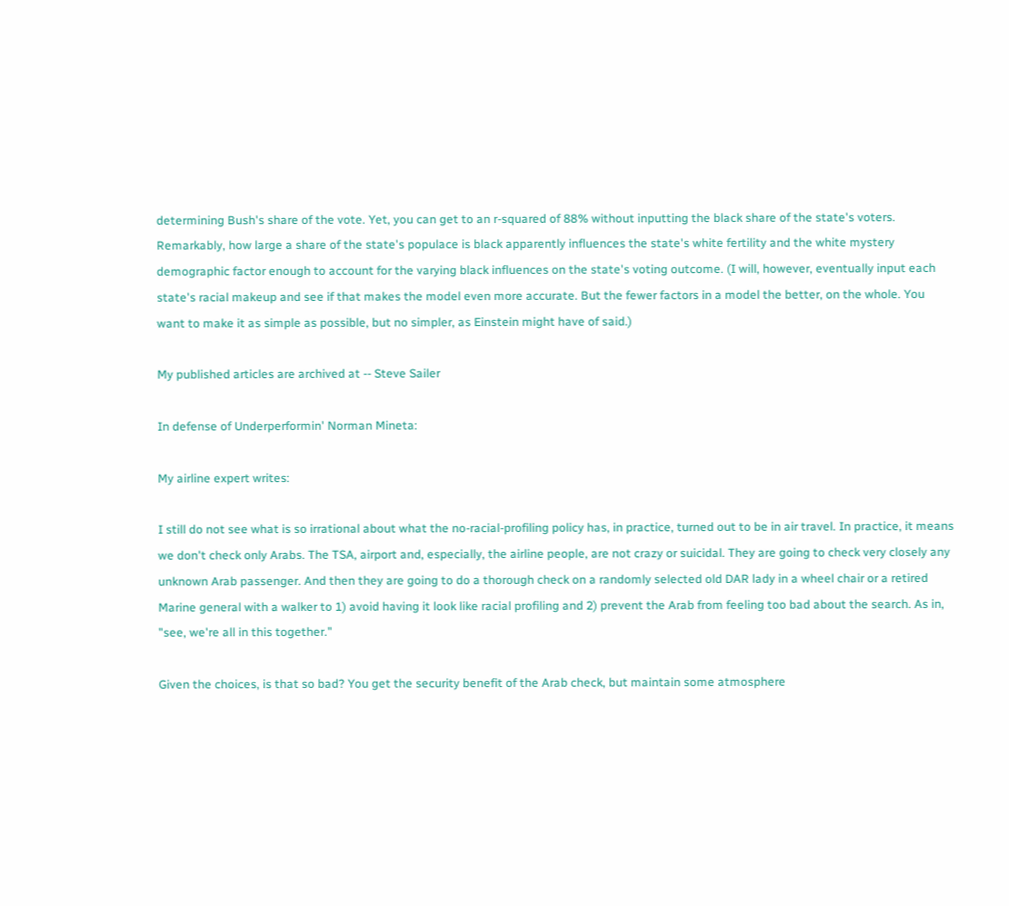determining Bush's share of the vote. Yet, you can get to an r-squared of 88% without inputting the black share of the state's voters. Remarkably, how large a share of the state's populace is black apparently influences the state's white fertility and the white mystery demographic factor enough to account for the varying black influences on the state's voting outcome. (I will, however, eventually input each state's racial makeup and see if that makes the model even more accurate. But the fewer factors in a model the better, on the whole. You want to make it as simple as possible, but no simpler, as Einstein might have of said.)

My published articles are archived at -- Steve Sailer

In defense of Underperformin' Norman Mineta:

My airline expert writes:

I still do not see what is so irrational about what the no-racial-profiling policy has, in practice, turned out to be in air travel. In practice, it means we don't check only Arabs. The TSA, airport and, especially, the airline people, are not crazy or suicidal. They are going to check very closely any unknown Arab passenger. And then they are going to do a thorough check on a randomly selected old DAR lady in a wheel chair or a retired Marine general with a walker to 1) avoid having it look like racial profiling and 2) prevent the Arab from feeling too bad about the search. As in, "see, we're all in this together."

Given the choices, is that so bad? You get the security benefit of the Arab check, but maintain some atmosphere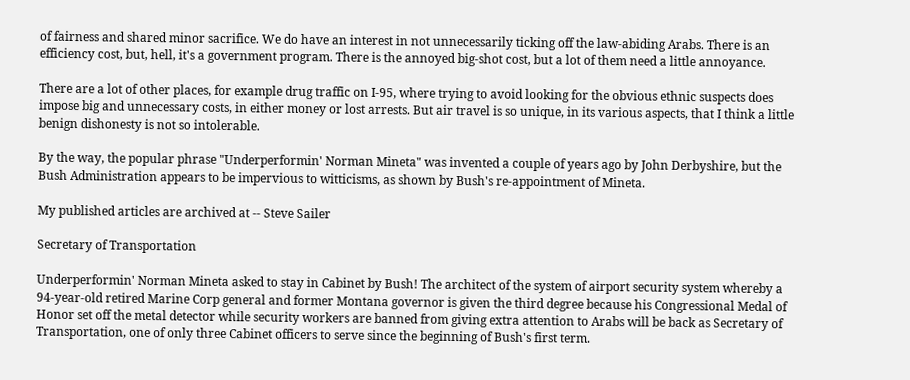of fairness and shared minor sacrifice. We do have an interest in not unnecessarily ticking off the law-abiding Arabs. There is an efficiency cost, but, hell, it's a government program. There is the annoyed big-shot cost, but a lot of them need a little annoyance.

There are a lot of other places, for example drug traffic on I-95, where trying to avoid looking for the obvious ethnic suspects does impose big and unnecessary costs, in either money or lost arrests. But air travel is so unique, in its various aspects, that I think a little benign dishonesty is not so intolerable.

By the way, the popular phrase "Underperformin' Norman Mineta" was invented a couple of years ago by John Derbyshire, but the Bush Administration appears to be impervious to witticisms, as shown by Bush's re-appointment of Mineta.

My published articles are archived at -- Steve Sailer

Secretary of Transportation

Underperformin' Norman Mineta asked to stay in Cabinet by Bush! The architect of the system of airport security system whereby a 94-year-old retired Marine Corp general and former Montana governor is given the third degree because his Congressional Medal of Honor set off the metal detector while security workers are banned from giving extra attention to Arabs will be back as Secretary of Transportation, one of only three Cabinet officers to serve since the beginning of Bush's first term.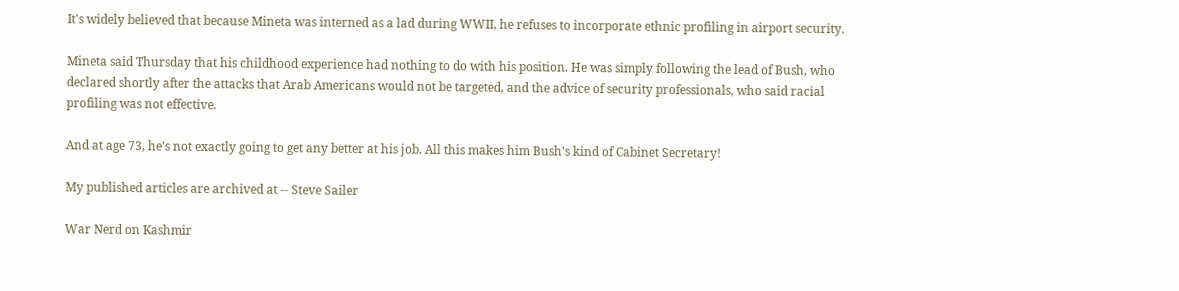It's widely believed that because Mineta was interned as a lad during WWII, he refuses to incorporate ethnic profiling in airport security.

Mineta said Thursday that his childhood experience had nothing to do with his position. He was simply following the lead of Bush, who declared shortly after the attacks that Arab Americans would not be targeted, and the advice of security professionals, who said racial profiling was not effective.

And at age 73, he's not exactly going to get any better at his job. All this makes him Bush's kind of Cabinet Secretary!

My published articles are archived at -- Steve Sailer

War Nerd on Kashmir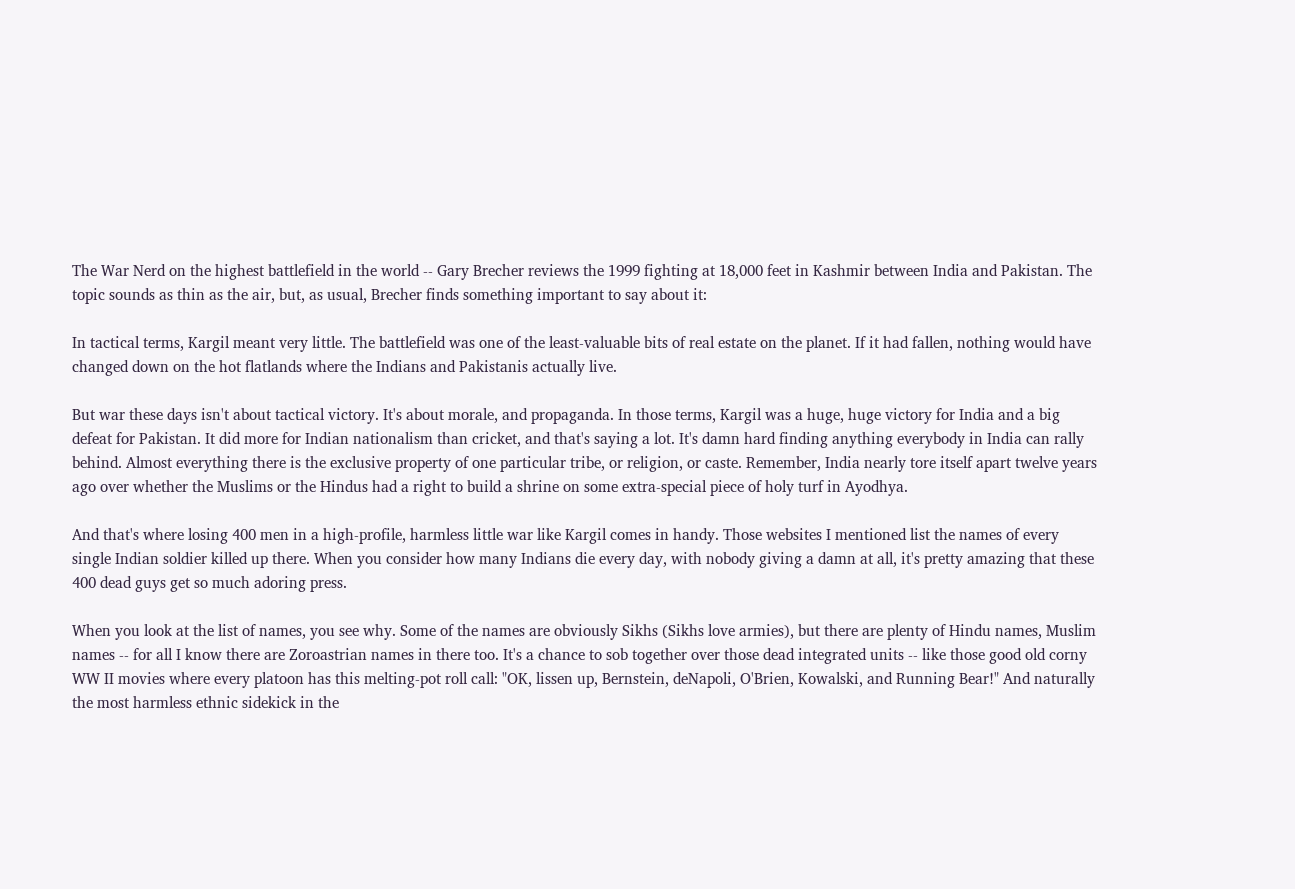The War Nerd on the highest battlefield in the world -- Gary Brecher reviews the 1999 fighting at 18,000 feet in Kashmir between India and Pakistan. The topic sounds as thin as the air, but, as usual, Brecher finds something important to say about it:

In tactical terms, Kargil meant very little. The battlefield was one of the least-valuable bits of real estate on the planet. If it had fallen, nothing would have changed down on the hot flatlands where the Indians and Pakistanis actually live.

But war these days isn't about tactical victory. It's about morale, and propaganda. In those terms, Kargil was a huge, huge victory for India and a big defeat for Pakistan. It did more for Indian nationalism than cricket, and that's saying a lot. It's damn hard finding anything everybody in India can rally behind. Almost everything there is the exclusive property of one particular tribe, or religion, or caste. Remember, India nearly tore itself apart twelve years ago over whether the Muslims or the Hindus had a right to build a shrine on some extra-special piece of holy turf in Ayodhya.

And that's where losing 400 men in a high-profile, harmless little war like Kargil comes in handy. Those websites I mentioned list the names of every single Indian soldier killed up there. When you consider how many Indians die every day, with nobody giving a damn at all, it's pretty amazing that these 400 dead guys get so much adoring press.

When you look at the list of names, you see why. Some of the names are obviously Sikhs (Sikhs love armies), but there are plenty of Hindu names, Muslim names -- for all I know there are Zoroastrian names in there too. It's a chance to sob together over those dead integrated units -- like those good old corny WW II movies where every platoon has this melting-pot roll call: "OK, lissen up, Bernstein, deNapoli, O'Brien, Kowalski, and Running Bear!" And naturally the most harmless ethnic sidekick in the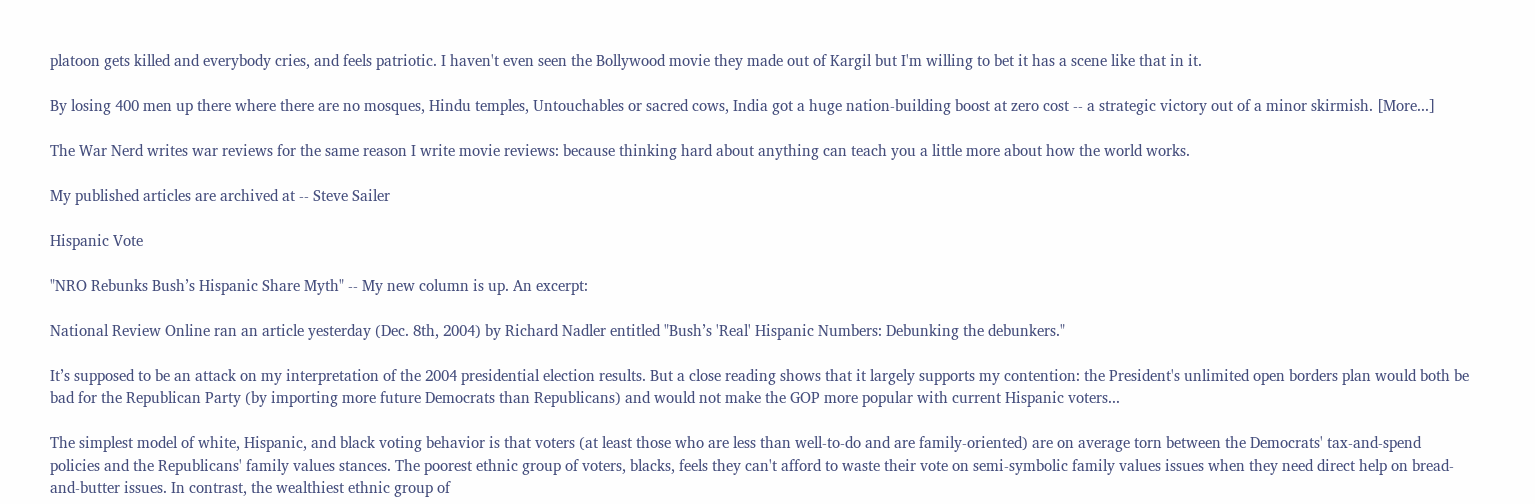platoon gets killed and everybody cries, and feels patriotic. I haven't even seen the Bollywood movie they made out of Kargil but I'm willing to bet it has a scene like that in it.

By losing 400 men up there where there are no mosques, Hindu temples, Untouchables or sacred cows, India got a huge nation-building boost at zero cost -- a strategic victory out of a minor skirmish. [More...]

The War Nerd writes war reviews for the same reason I write movie reviews: because thinking hard about anything can teach you a little more about how the world works.

My published articles are archived at -- Steve Sailer

Hispanic Vote

"NRO Rebunks Bush’s Hispanic Share Myth" -- My new column is up. An excerpt:

National Review Online ran an article yesterday (Dec. 8th, 2004) by Richard Nadler entitled "Bush’s 'Real' Hispanic Numbers: Debunking the debunkers."

It’s supposed to be an attack on my interpretation of the 2004 presidential election results. But a close reading shows that it largely supports my contention: the President's unlimited open borders plan would both be bad for the Republican Party (by importing more future Democrats than Republicans) and would not make the GOP more popular with current Hispanic voters...

The simplest model of white, Hispanic, and black voting behavior is that voters (at least those who are less than well-to-do and are family-oriented) are on average torn between the Democrats' tax-and-spend policies and the Republicans' family values stances. The poorest ethnic group of voters, blacks, feels they can't afford to waste their vote on semi-symbolic family values issues when they need direct help on bread-and-butter issues. In contrast, the wealthiest ethnic group of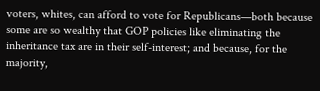voters, whites, can afford to vote for Republicans—both because some are so wealthy that GOP policies like eliminating the inheritance tax are in their self-interest; and because, for the majority,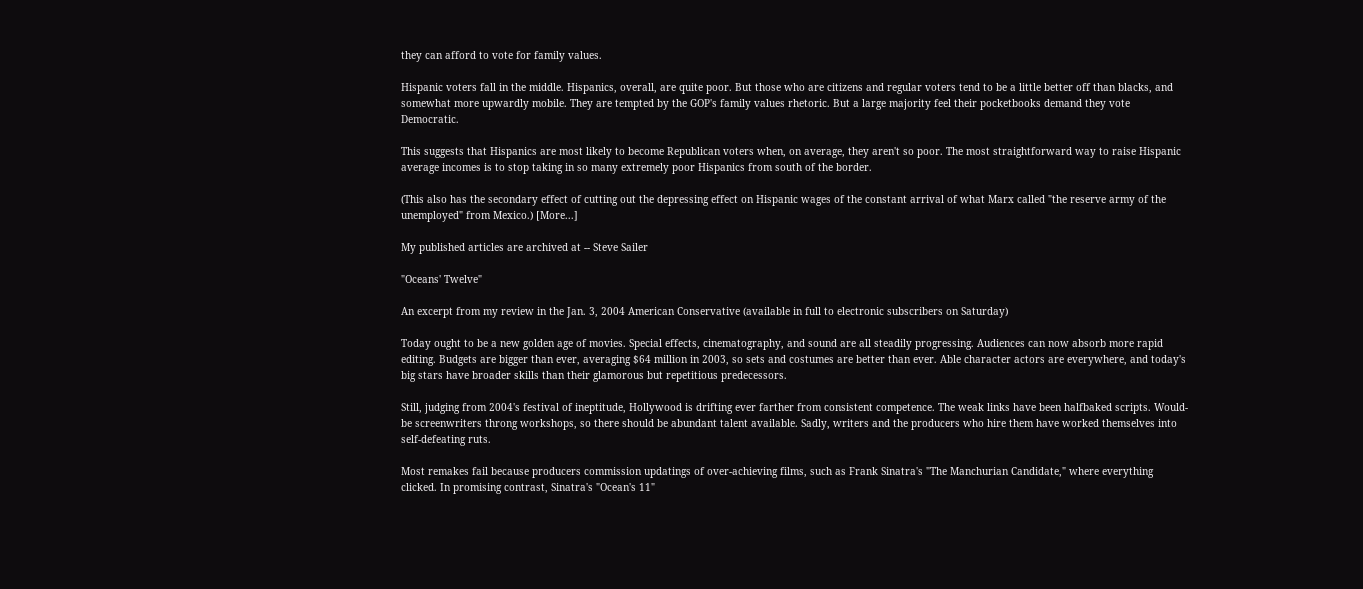they can afford to vote for family values.

Hispanic voters fall in the middle. Hispanics, overall, are quite poor. But those who are citizens and regular voters tend to be a little better off than blacks, and somewhat more upwardly mobile. They are tempted by the GOP's family values rhetoric. But a large majority feel their pocketbooks demand they vote Democratic.

This suggests that Hispanics are most likely to become Republican voters when, on average, they aren't so poor. The most straightforward way to raise Hispanic average incomes is to stop taking in so many extremely poor Hispanics from south of the border.

(This also has the secondary effect of cutting out the depressing effect on Hispanic wages of the constant arrival of what Marx called "the reserve army of the unemployed" from Mexico.) [More...]

My published articles are archived at -- Steve Sailer

"Oceans' Twelve"

An excerpt from my review in the Jan. 3, 2004 American Conservative (available in full to electronic subscribers on Saturday)

Today ought to be a new golden age of movies. Special effects, cinematography, and sound are all steadily progressing. Audiences can now absorb more rapid editing. Budgets are bigger than ever, averaging $64 million in 2003, so sets and costumes are better than ever. Able character actors are everywhere, and today's big stars have broader skills than their glamorous but repetitious predecessors.

Still, judging from 2004's festival of ineptitude, Hollywood is drifting ever farther from consistent competence. The weak links have been halfbaked scripts. Would-be screenwriters throng workshops, so there should be abundant talent available. Sadly, writers and the producers who hire them have worked themselves into self-defeating ruts.

Most remakes fail because producers commission updatings of over-achieving films, such as Frank Sinatra's "The Manchurian Candidate," where everything clicked. In promising contrast, Sinatra's "Ocean's 11"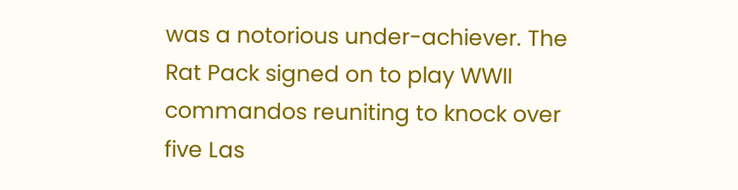was a notorious under-achiever. The Rat Pack signed on to play WWII commandos reuniting to knock over five Las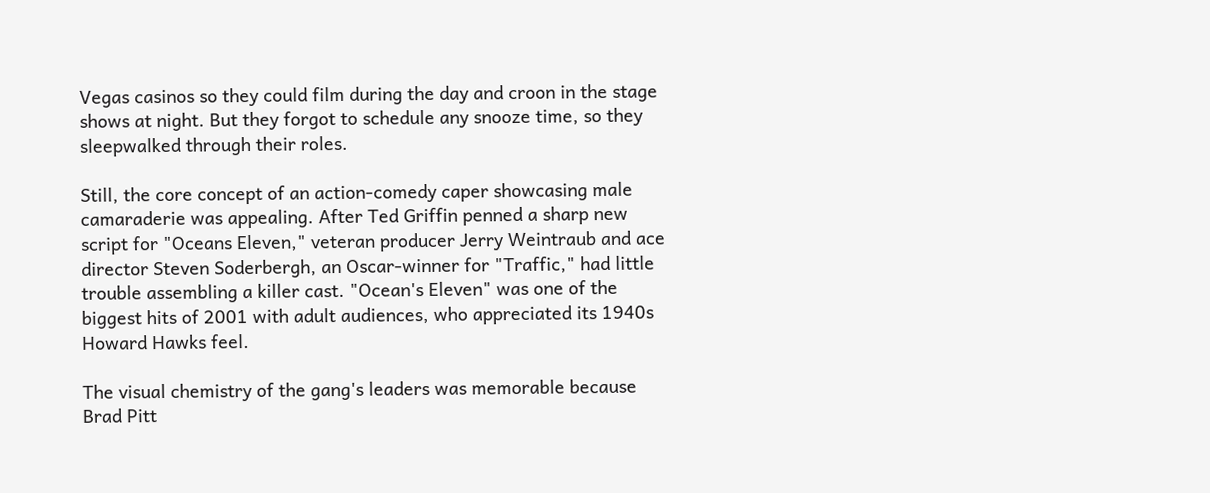Vegas casinos so they could film during the day and croon in the stage shows at night. But they forgot to schedule any snooze time, so they sleepwalked through their roles.

Still, the core concept of an action-comedy caper showcasing male camaraderie was appealing. After Ted Griffin penned a sharp new script for "Oceans Eleven," veteran producer Jerry Weintraub and ace director Steven Soderbergh, an Oscar-winner for "Traffic," had little trouble assembling a killer cast. "Ocean's Eleven" was one of the biggest hits of 2001 with adult audiences, who appreciated its 1940s Howard Hawks feel.

The visual chemistry of the gang's leaders was memorable because Brad Pitt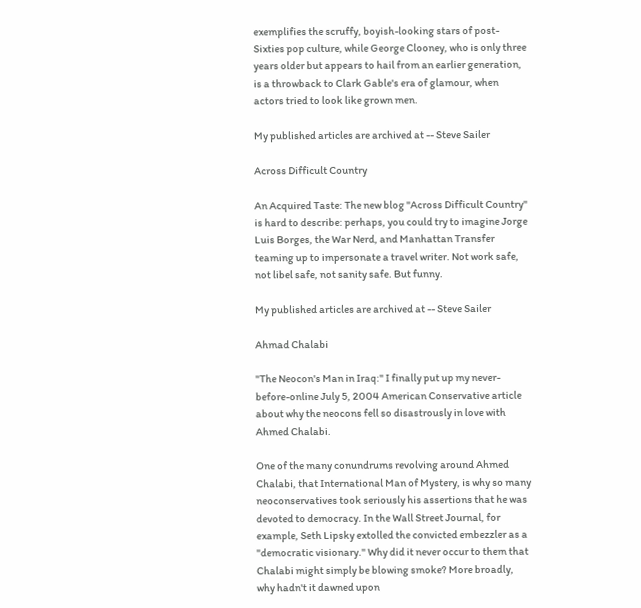exemplifies the scruffy, boyish-looking stars of post-Sixties pop culture, while George Clooney, who is only three years older but appears to hail from an earlier generation, is a throwback to Clark Gable's era of glamour, when actors tried to look like grown men.

My published articles are archived at -- Steve Sailer

Across Difficult Country

An Acquired Taste: The new blog "Across Difficult Country" is hard to describe: perhaps, you could try to imagine Jorge Luis Borges, the War Nerd, and Manhattan Transfer teaming up to impersonate a travel writer. Not work safe, not libel safe, not sanity safe. But funny.

My published articles are archived at -- Steve Sailer

Ahmad Chalabi

"The Neocon's Man in Iraq:" I finally put up my never-before-online July 5, 2004 American Conservative article about why the neocons fell so disastrously in love with Ahmed Chalabi.

One of the many conundrums revolving around Ahmed Chalabi, that International Man of Mystery, is why so many neoconservatives took seriously his assertions that he was devoted to democracy. In the Wall Street Journal, for example, Seth Lipsky extolled the convicted embezzler as a "democratic visionary." Why did it never occur to them that Chalabi might simply be blowing smoke? More broadly, why hadn't it dawned upon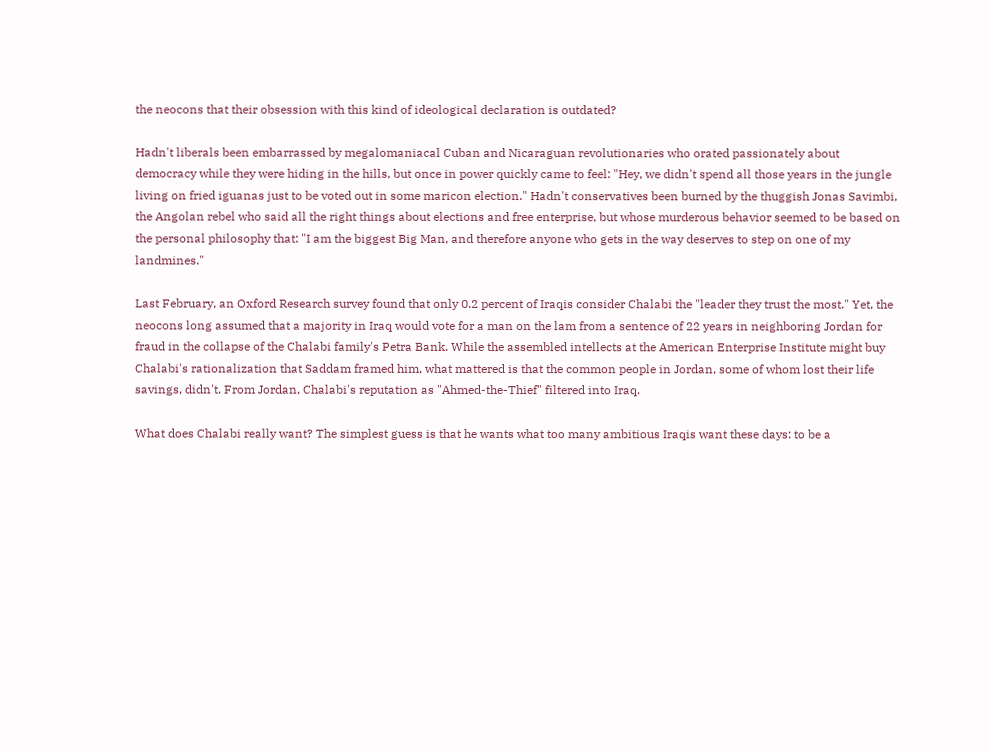the neocons that their obsession with this kind of ideological declaration is outdated?

Hadn't liberals been embarrassed by megalomaniacal Cuban and Nicaraguan revolutionaries who orated passionately about democracy while they were hiding in the hills, but once in power quickly came to feel: "Hey, we didn't spend all those years in the jungle living on fried iguanas just to be voted out in some maricon election." Hadn't conservatives been burned by the thuggish Jonas Savimbi, the Angolan rebel who said all the right things about elections and free enterprise, but whose murderous behavior seemed to be based on the personal philosophy that: "I am the biggest Big Man, and therefore anyone who gets in the way deserves to step on one of my landmines."

Last February, an Oxford Research survey found that only 0.2 percent of Iraqis consider Chalabi the "leader they trust the most." Yet, the neocons long assumed that a majority in Iraq would vote for a man on the lam from a sentence of 22 years in neighboring Jordan for fraud in the collapse of the Chalabi family's Petra Bank. While the assembled intellects at the American Enterprise Institute might buy Chalabi's rationalization that Saddam framed him, what mattered is that the common people in Jordan, some of whom lost their life savings, didn't. From Jordan, Chalabi's reputation as "Ahmed-the-Thief" filtered into Iraq.

What does Chalabi really want? The simplest guess is that he wants what too many ambitious Iraqis want these days: to be a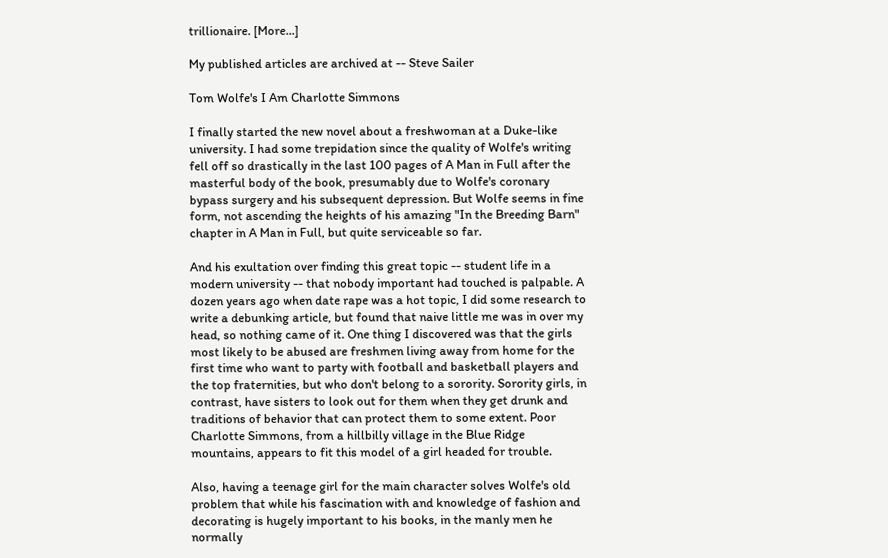trillionaire. [More...]

My published articles are archived at -- Steve Sailer

Tom Wolfe's I Am Charlotte Simmons

I finally started the new novel about a freshwoman at a Duke-like university. I had some trepidation since the quality of Wolfe's writing fell off so drastically in the last 100 pages of A Man in Full after the masterful body of the book, presumably due to Wolfe's coronary bypass surgery and his subsequent depression. But Wolfe seems in fine form, not ascending the heights of his amazing "In the Breeding Barn" chapter in A Man in Full, but quite serviceable so far.

And his exultation over finding this great topic -- student life in a modern university -- that nobody important had touched is palpable. A dozen years ago when date rape was a hot topic, I did some research to write a debunking article, but found that naive little me was in over my head, so nothing came of it. One thing I discovered was that the girls most likely to be abused are freshmen living away from home for the first time who want to party with football and basketball players and the top fraternities, but who don't belong to a sorority. Sorority girls, in contrast, have sisters to look out for them when they get drunk and traditions of behavior that can protect them to some extent. Poor Charlotte Simmons, from a hillbilly village in the Blue Ridge mountains, appears to fit this model of a girl headed for trouble.

Also, having a teenage girl for the main character solves Wolfe's old problem that while his fascination with and knowledge of fashion and decorating is hugely important to his books, in the manly men he normally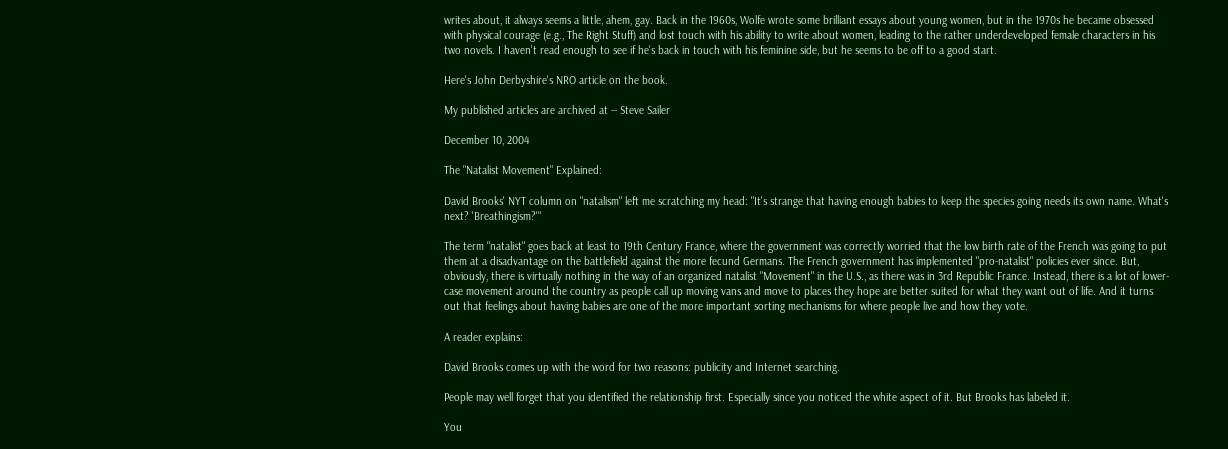writes about, it always seems a little, ahem, gay. Back in the 1960s, Wolfe wrote some brilliant essays about young women, but in the 1970s he became obsessed with physical courage (e.g., The Right Stuff) and lost touch with his ability to write about women, leading to the rather underdeveloped female characters in his two novels. I haven't read enough to see if he's back in touch with his feminine side, but he seems to be off to a good start.

Here's John Derbyshire's NRO article on the book.

My published articles are archived at -- Steve Sailer

December 10, 2004

The "Natalist Movement" Explained:

David Brooks' NYT column on "natalism" left me scratching my head: "It's strange that having enough babies to keep the species going needs its own name. What's next? 'Breathingism?'"

The term "natalist" goes back at least to 19th Century France, where the government was correctly worried that the low birth rate of the French was going to put them at a disadvantage on the battlefield against the more fecund Germans. The French government has implemented "pro-natalist" policies ever since. But, obviously, there is virtually nothing in the way of an organized natalist "Movement" in the U.S., as there was in 3rd Republic France. Instead, there is a lot of lower-case movement around the country as people call up moving vans and move to places they hope are better suited for what they want out of life. And it turns out that feelings about having babies are one of the more important sorting mechanisms for where people live and how they vote.

A reader explains:

David Brooks comes up with the word for two reasons: publicity and Internet searching.

People may well forget that you identified the relationship first. Especially since you noticed the white aspect of it. But Brooks has labeled it.

You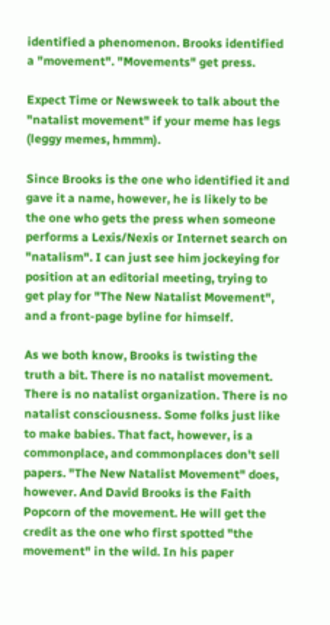identified a phenomenon. Brooks identified a "movement". "Movements" get press.

Expect Time or Newsweek to talk about the "natalist movement" if your meme has legs (leggy memes, hmmm).

Since Brooks is the one who identified it and gave it a name, however, he is likely to be the one who gets the press when someone performs a Lexis/Nexis or Internet search on "natalism". I can just see him jockeying for position at an editorial meeting, trying to get play for "The New Natalist Movement", and a front-page byline for himself.

As we both know, Brooks is twisting the truth a bit. There is no natalist movement. There is no natalist organization. There is no natalist consciousness. Some folks just like to make babies. That fact, however, is a commonplace, and commonplaces don't sell papers. "The New Natalist Movement" does, however. And David Brooks is the Faith Popcorn of the movement. He will get the credit as the one who first spotted "the movement" in the wild. In his paper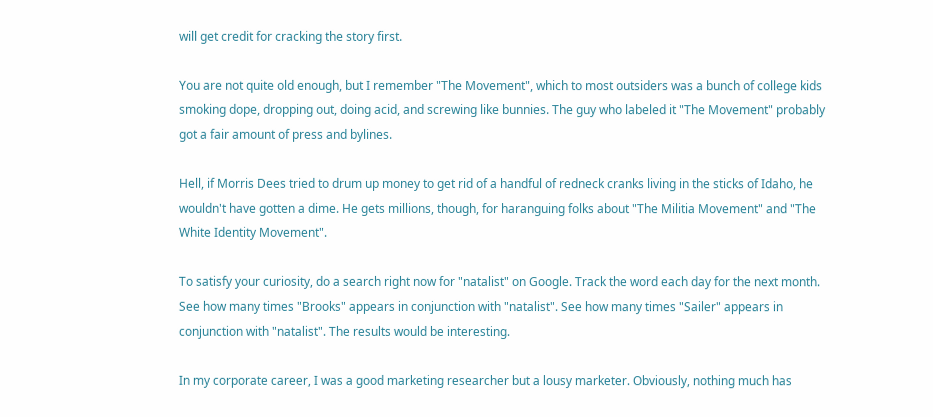will get credit for cracking the story first.

You are not quite old enough, but I remember "The Movement", which to most outsiders was a bunch of college kids smoking dope, dropping out, doing acid, and screwing like bunnies. The guy who labeled it "The Movement" probably got a fair amount of press and bylines.

Hell, if Morris Dees tried to drum up money to get rid of a handful of redneck cranks living in the sticks of Idaho, he wouldn't have gotten a dime. He gets millions, though, for haranguing folks about "The Militia Movement" and "The White Identity Movement".

To satisfy your curiosity, do a search right now for "natalist" on Google. Track the word each day for the next month. See how many times "Brooks" appears in conjunction with "natalist". See how many times "Sailer" appears in conjunction with "natalist". The results would be interesting.

In my corporate career, I was a good marketing researcher but a lousy marketer. Obviously, nothing much has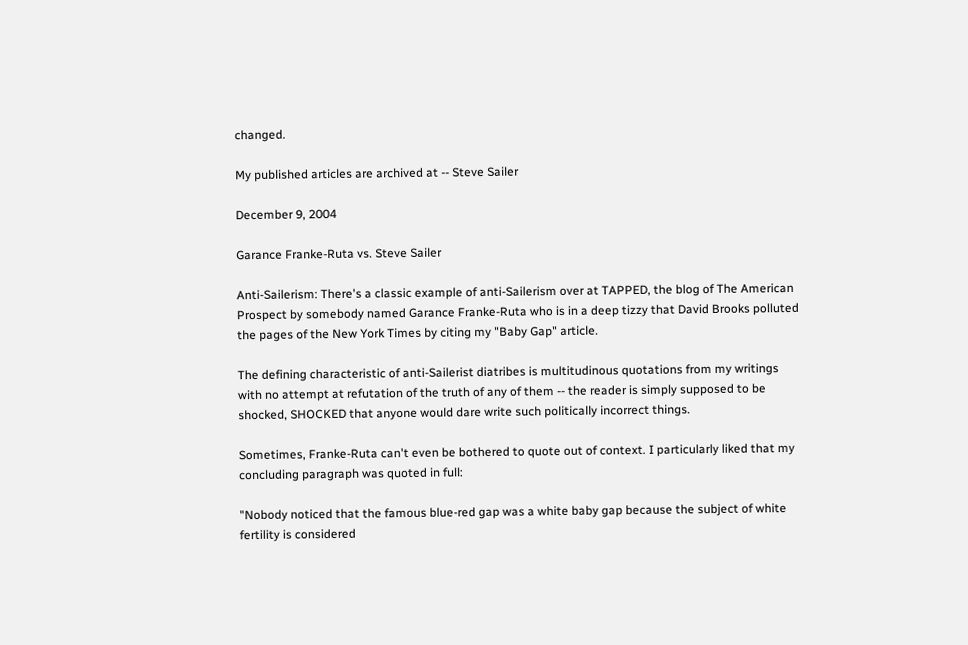changed.

My published articles are archived at -- Steve Sailer

December 9, 2004

Garance Franke-Ruta vs. Steve Sailer

Anti-Sailerism: There's a classic example of anti-Sailerism over at TAPPED, the blog of The American Prospect by somebody named Garance Franke-Ruta who is in a deep tizzy that David Brooks polluted the pages of the New York Times by citing my "Baby Gap" article.

The defining characteristic of anti-Sailerist diatribes is multitudinous quotations from my writings with no attempt at refutation of the truth of any of them -- the reader is simply supposed to be shocked, SHOCKED that anyone would dare write such politically incorrect things.

Sometimes, Franke-Ruta can't even be bothered to quote out of context. I particularly liked that my concluding paragraph was quoted in full:

"Nobody noticed that the famous blue-red gap was a white baby gap because the subject of white fertility is considered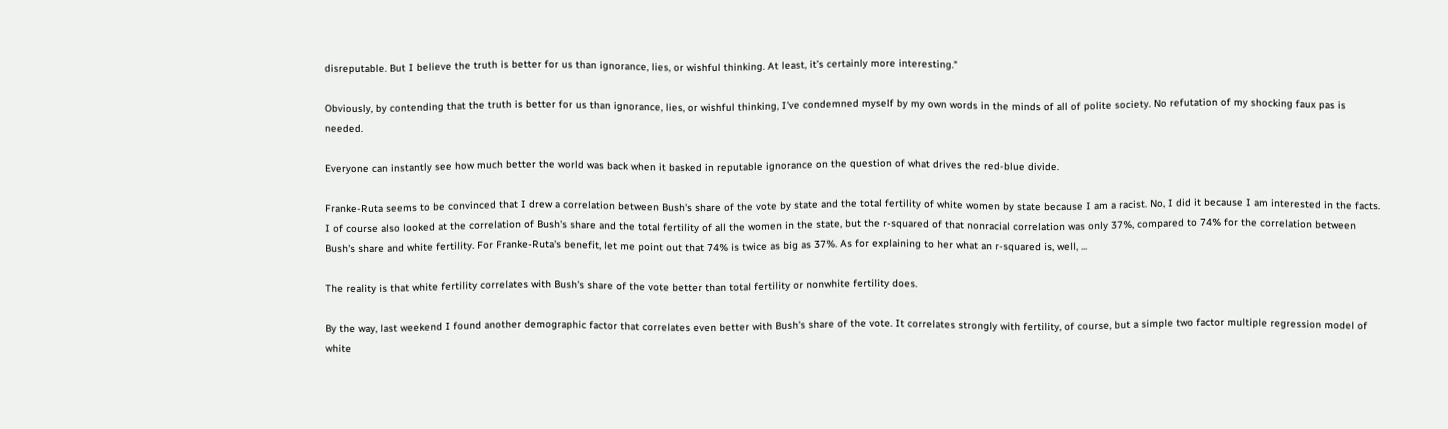disreputable. But I believe the truth is better for us than ignorance, lies, or wishful thinking. At least, it’s certainly more interesting."

Obviously, by contending that the truth is better for us than ignorance, lies, or wishful thinking, I've condemned myself by my own words in the minds of all of polite society. No refutation of my shocking faux pas is needed.

Everyone can instantly see how much better the world was back when it basked in reputable ignorance on the question of what drives the red-blue divide.

Franke-Ruta seems to be convinced that I drew a correlation between Bush's share of the vote by state and the total fertility of white women by state because I am a racist. No, I did it because I am interested in the facts. I of course also looked at the correlation of Bush's share and the total fertility of all the women in the state, but the r-squared of that nonracial correlation was only 37%, compared to 74% for the correlation between Bush's share and white fertility. For Franke-Ruta's benefit, let me point out that 74% is twice as big as 37%. As for explaining to her what an r-squared is, well, ...

The reality is that white fertility correlates with Bush's share of the vote better than total fertility or nonwhite fertility does.

By the way, last weekend I found another demographic factor that correlates even better with Bush's share of the vote. It correlates strongly with fertility, of course, but a simple two factor multiple regression model of white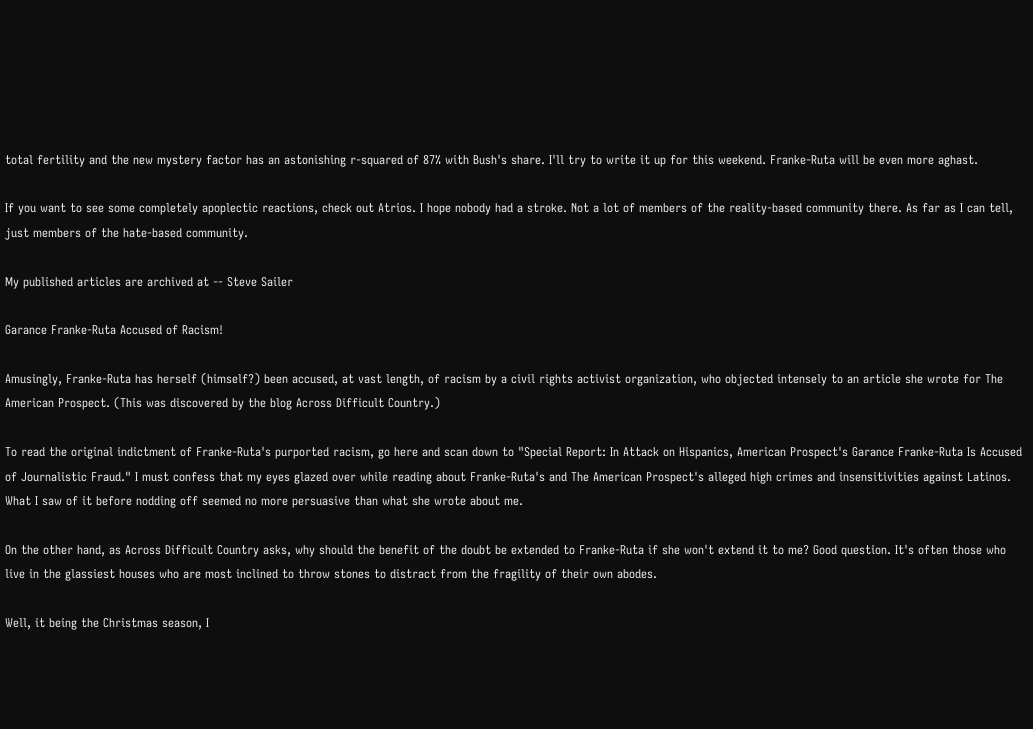total fertility and the new mystery factor has an astonishing r-squared of 87% with Bush's share. I'll try to write it up for this weekend. Franke-Ruta will be even more aghast.

If you want to see some completely apoplectic reactions, check out Atrios. I hope nobody had a stroke. Not a lot of members of the reality-based community there. As far as I can tell, just members of the hate-based community.

My published articles are archived at -- Steve Sailer

Garance Franke-Ruta Accused of Racism!

Amusingly, Franke-Ruta has herself (himself?) been accused, at vast length, of racism by a civil rights activist organization, who objected intensely to an article she wrote for The American Prospect. (This was discovered by the blog Across Difficult Country.)

To read the original indictment of Franke-Ruta's purported racism, go here and scan down to "Special Report: In Attack on Hispanics, American Prospect's Garance Franke-Ruta Is Accused of Journalistic Fraud." I must confess that my eyes glazed over while reading about Franke-Ruta's and The American Prospect's alleged high crimes and insensitivities against Latinos. What I saw of it before nodding off seemed no more persuasive than what she wrote about me.

On the other hand, as Across Difficult Country asks, why should the benefit of the doubt be extended to Franke-Ruta if she won't extend it to me? Good question. It's often those who live in the glassiest houses who are most inclined to throw stones to distract from the fragility of their own abodes.

Well, it being the Christmas season, I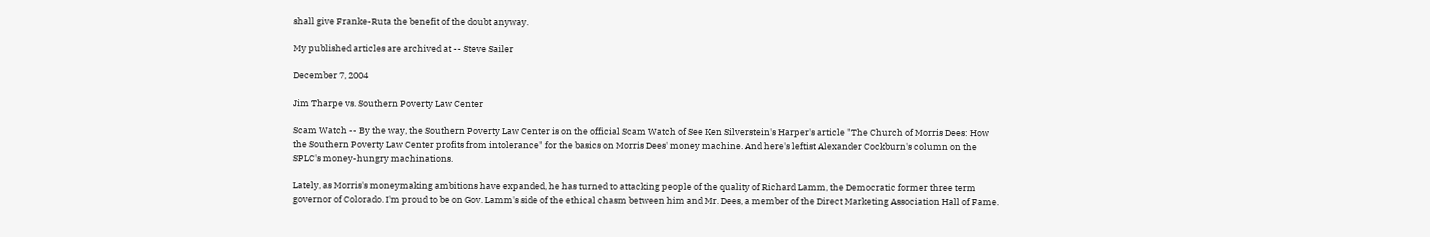shall give Franke-Ruta the benefit of the doubt anyway.

My published articles are archived at -- Steve Sailer

December 7, 2004

Jim Tharpe vs. Southern Poverty Law Center

Scam Watch -- By the way, the Southern Poverty Law Center is on the official Scam Watch of See Ken Silverstein's Harper's article "The Church of Morris Dees: How the Southern Poverty Law Center profits from intolerance" for the basics on Morris Dees' money machine. And here's leftist Alexander Cockburn's column on the SPLC's money-hungry machinations.

Lately, as Morris's moneymaking ambitions have expanded, he has turned to attacking people of the quality of Richard Lamm, the Democratic former three term governor of Colorado. I'm proud to be on Gov. Lamm's side of the ethical chasm between him and Mr. Dees, a member of the Direct Marketing Association Hall of Fame.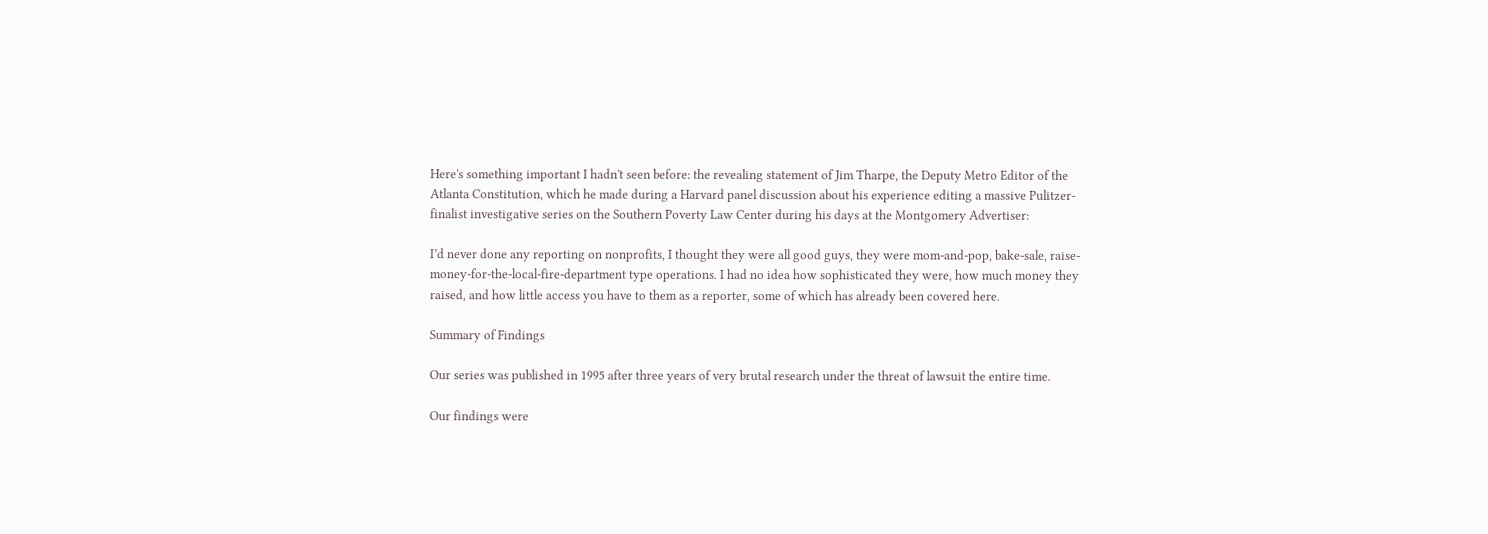Here's something important I hadn't seen before: the revealing statement of Jim Tharpe, the Deputy Metro Editor of the Atlanta Constitution, which he made during a Harvard panel discussion about his experience editing a massive Pulitzer-finalist investigative series on the Southern Poverty Law Center during his days at the Montgomery Advertiser:

I’d never done any reporting on nonprofits, I thought they were all good guys, they were mom-and-pop, bake-sale, raise-money-for-the-local-fire-department type operations. I had no idea how sophisticated they were, how much money they raised, and how little access you have to them as a reporter, some of which has already been covered here.

Summary of Findings

Our series was published in 1995 after three years of very brutal research under the threat of lawsuit the entire time.

Our findings were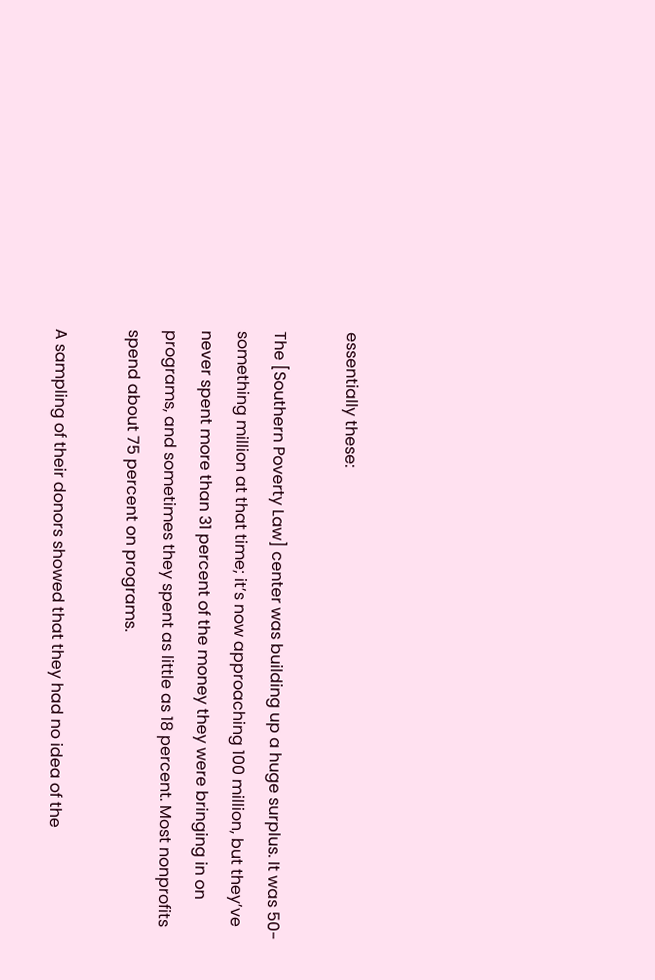essentially these:

The [Southern Poverty Law] center was building up a huge surplus. It was 50-something million at that time; it’s now approaching 100 million, but they’ve never spent more than 31 percent of the money they were bringing in on programs, and sometimes they spent as little as 18 percent. Most nonprofits spend about 75 percent on programs.

A sampling of their donors showed that they had no idea of the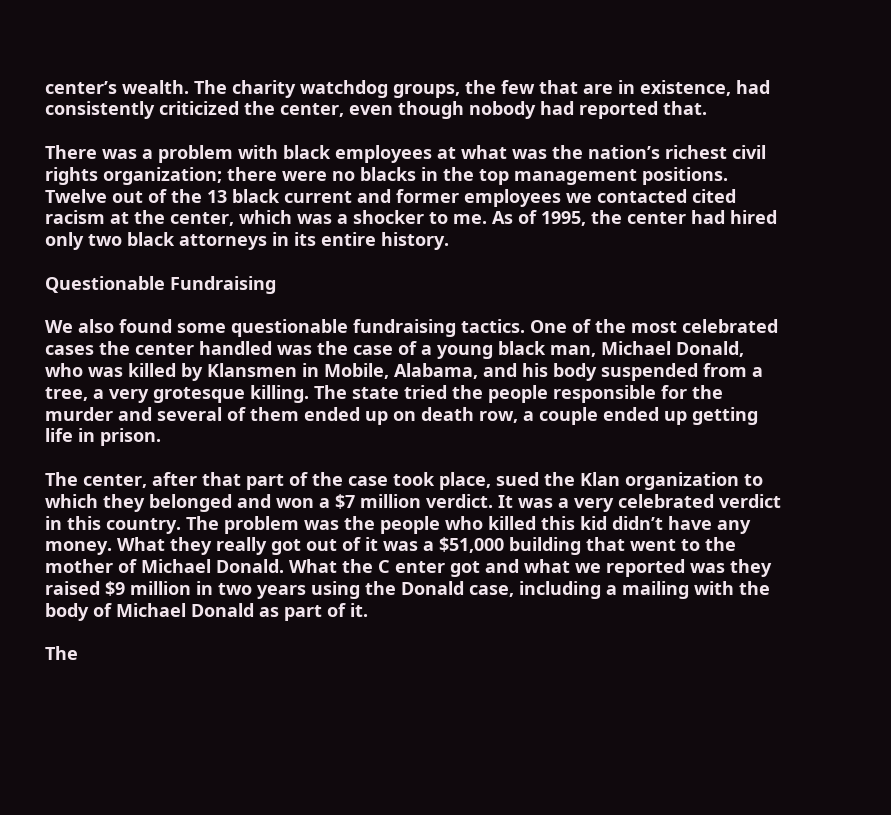center’s wealth. The charity watchdog groups, the few that are in existence, had consistently criticized the center, even though nobody had reported that.

There was a problem with black employees at what was the nation’s richest civil rights organization; there were no blacks in the top management positions. Twelve out of the 13 black current and former employees we contacted cited racism at the center, which was a shocker to me. As of 1995, the center had hired only two black attorneys in its entire history.

Questionable Fundraising

We also found some questionable fundraising tactics. One of the most celebrated cases the center handled was the case of a young black man, Michael Donald, who was killed by Klansmen in Mobile, Alabama, and his body suspended from a tree, a very grotesque killing. The state tried the people responsible for the murder and several of them ended up on death row, a couple ended up getting life in prison.

The center, after that part of the case took place, sued the Klan organization to which they belonged and won a $7 million verdict. It was a very celebrated verdict in this country. The problem was the people who killed this kid didn’t have any money. What they really got out of it was a $51,000 building that went to the mother of Michael Donald. What the C enter got and what we reported was they raised $9 million in two years using the Donald case, including a mailing with the body of Michael Donald as part of it.

The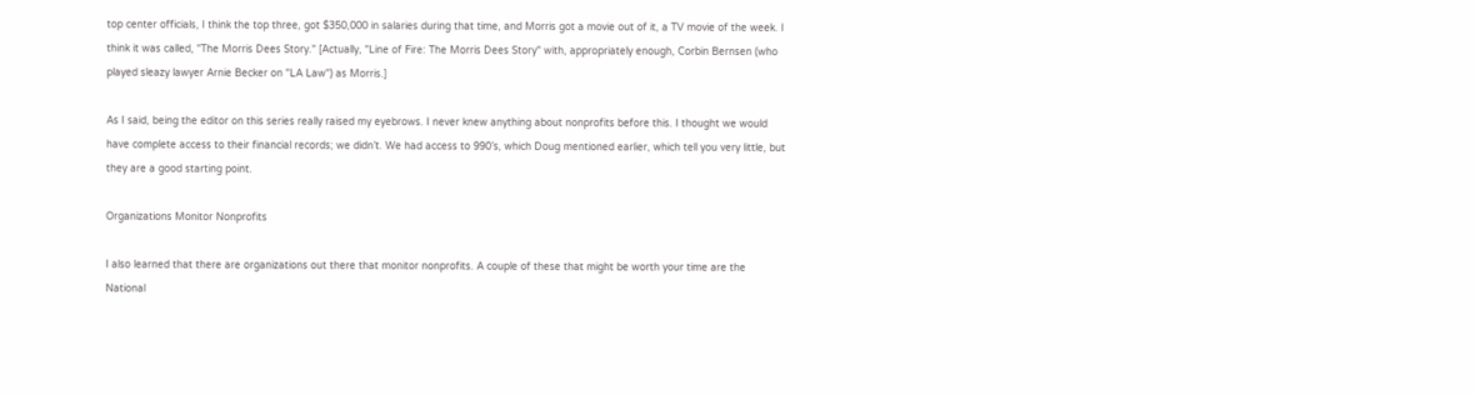top center officials, I think the top three, got $350,000 in salaries during that time, and Morris got a movie out of it, a TV movie of the week. I think it was called, "The Morris Dees Story." [Actually, "Line of Fire: The Morris Dees Story" with, appropriately enough, Corbin Bernsen (who played sleazy lawyer Arnie Becker on "LA Law") as Morris.]

As I said, being the editor on this series really raised my eyebrows. I never knew anything about nonprofits before this. I thought we would have complete access to their financial records; we didn’t. We had access to 990’s, which Doug mentioned earlier, which tell you very little, but they are a good starting point.

Organizations Monitor Nonprofits

I also learned that there are organizations out there that monitor nonprofits. A couple of these that might be worth your time are the National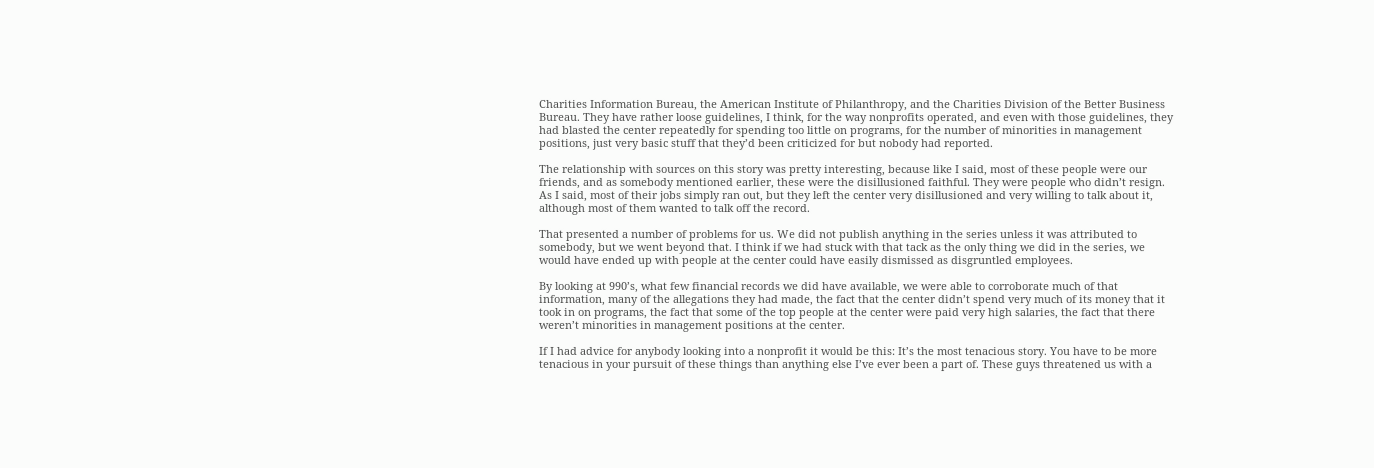Charities Information Bureau, the American Institute of Philanthropy, and the Charities Division of the Better Business Bureau. They have rather loose guidelines, I think, for the way nonprofits operated, and even with those guidelines, they had blasted the center repeatedly for spending too little on programs, for the number of minorities in management positions, just very basic stuff that they’d been criticized for but nobody had reported.

The relationship with sources on this story was pretty interesting, because like I said, most of these people were our friends, and as somebody mentioned earlier, these were the disillusioned faithful. They were people who didn’t resign. As I said, most of their jobs simply ran out, but they left the center very disillusioned and very willing to talk about it, although most of them wanted to talk off the record.

That presented a number of problems for us. We did not publish anything in the series unless it was attributed to somebody, but we went beyond that. I think if we had stuck with that tack as the only thing we did in the series, we would have ended up with people at the center could have easily dismissed as disgruntled employees.

By looking at 990’s, what few financial records we did have available, we were able to corroborate much of that information, many of the allegations they had made, the fact that the center didn’t spend very much of its money that it took in on programs, the fact that some of the top people at the center were paid very high salaries, the fact that there weren’t minorities in management positions at the center.

If I had advice for anybody looking into a nonprofit it would be this: It’s the most tenacious story. You have to be more tenacious in your pursuit of these things than anything else I’ve ever been a part of. These guys threatened us with a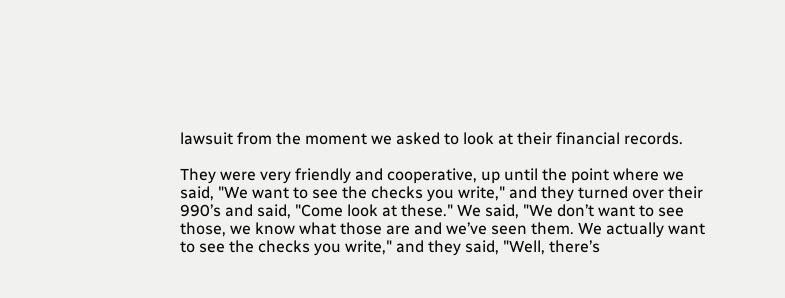lawsuit from the moment we asked to look at their financial records.

They were very friendly and cooperative, up until the point where we said, "We want to see the checks you write," and they turned over their 990’s and said, "Come look at these." We said, "We don’t want to see those, we know what those are and we’ve seen them. We actually want to see the checks you write," and they said, "Well, there’s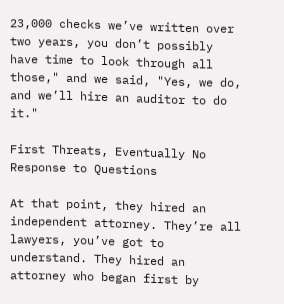23,000 checks we’ve written over two years, you don’t possibly have time to look through all those," and we said, "Yes, we do, and we’ll hire an auditor to do it."

First Threats, Eventually No Response to Questions

At that point, they hired an independent attorney. They’re all lawyers, you’ve got to understand. They hired an attorney who began first by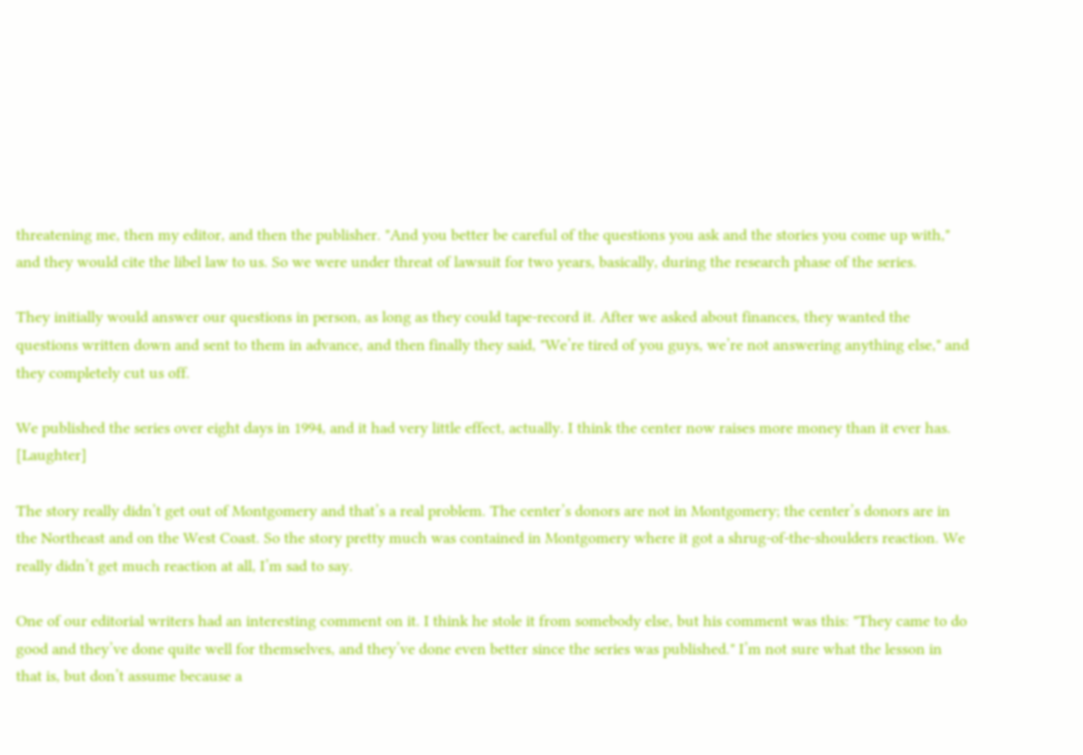threatening me, then my editor, and then the publisher. "And you better be careful of the questions you ask and the stories you come up with," and they would cite the libel law to us. So we were under threat of lawsuit for two years, basically, during the research phase of the series.

They initially would answer our questions in person, as long as they could tape-record it. After we asked about finances, they wanted the questions written down and sent to them in advance, and then finally they said, "We’re tired of you guys, we’re not answering anything else," and they completely cut us off.

We published the series over eight days in 1994, and it had very little effect, actually. I think the center now raises more money than it ever has. [Laughter]

The story really didn’t get out of Montgomery and that’s a real problem. The center’s donors are not in Montgomery; the center’s donors are in the Northeast and on the West Coast. So the story pretty much was contained in Montgomery where it got a shrug-of-the-shoulders reaction. We really didn’t get much reaction at all, I’m sad to say.

One of our editorial writers had an interesting comment on it. I think he stole it from somebody else, but his comment was this: "They came to do good and they’ve done quite well for themselves, and they’ve done even better since the series was published." I’m not sure what the lesson in that is, but don’t assume because a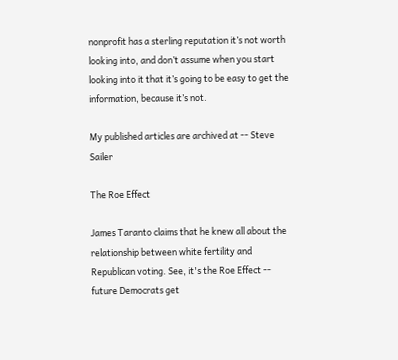nonprofit has a sterling reputation it’s not worth looking into, and don’t assume when you start looking into it that it’s going to be easy to get the information, because it’s not.

My published articles are archived at -- Steve Sailer

The Roe Effect

James Taranto claims that he knew all about the relationship between white fertility and Republican voting. See, it's the Roe Effect -- future Democrats get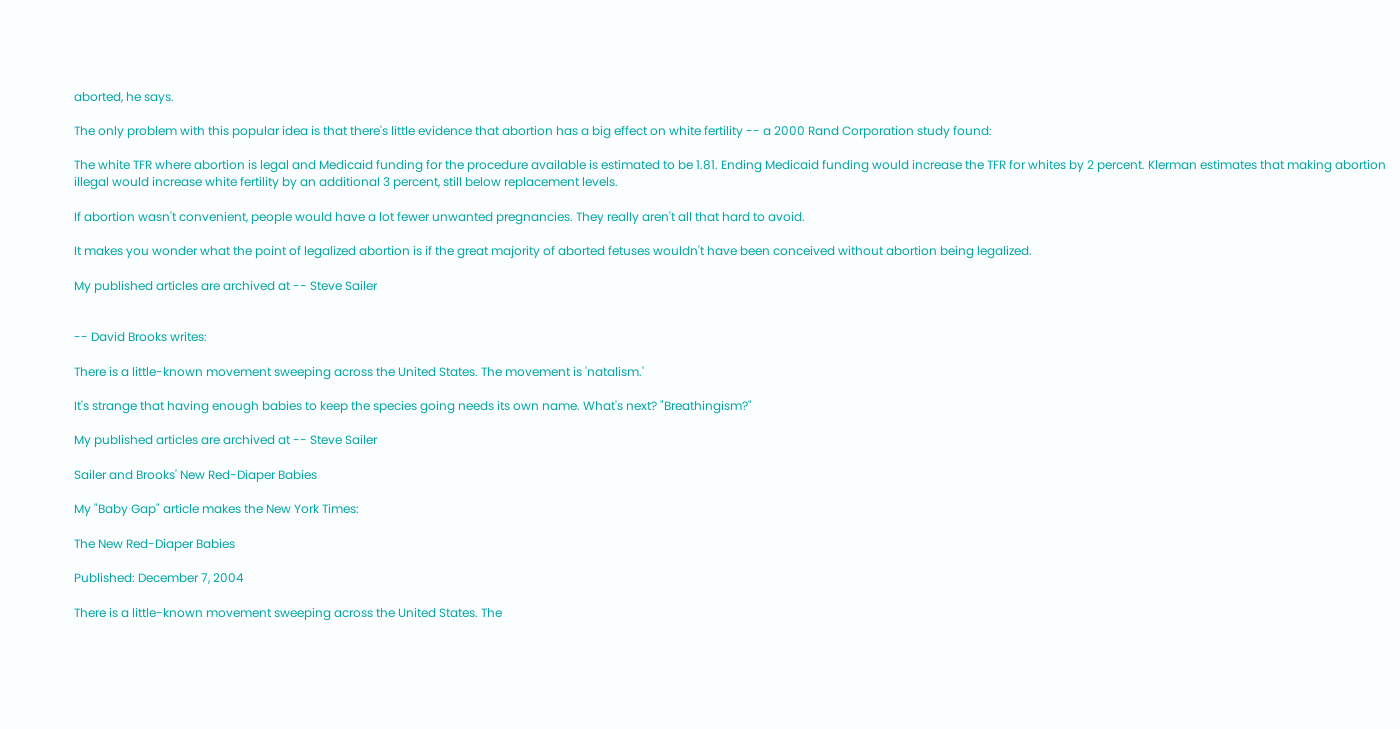aborted, he says.

The only problem with this popular idea is that there's little evidence that abortion has a big effect on white fertility -- a 2000 Rand Corporation study found:

The white TFR where abortion is legal and Medicaid funding for the procedure available is estimated to be 1.81. Ending Medicaid funding would increase the TFR for whites by 2 percent. Klerman estimates that making abortion illegal would increase white fertility by an additional 3 percent, still below replacement levels.

If abortion wasn't convenient, people would have a lot fewer unwanted pregnancies. They really aren't all that hard to avoid.

It makes you wonder what the point of legalized abortion is if the great majority of aborted fetuses wouldn't have been conceived without abortion being legalized.

My published articles are archived at -- Steve Sailer


-- David Brooks writes:

There is a little-known movement sweeping across the United States. The movement is 'natalism.'

It's strange that having enough babies to keep the species going needs its own name. What's next? "Breathingism?"

My published articles are archived at -- Steve Sailer

Sailer and Brooks' New Red-Diaper Babies

My "Baby Gap" article makes the New York Times:

The New Red-Diaper Babies

Published: December 7, 2004

There is a little-known movement sweeping across the United States. The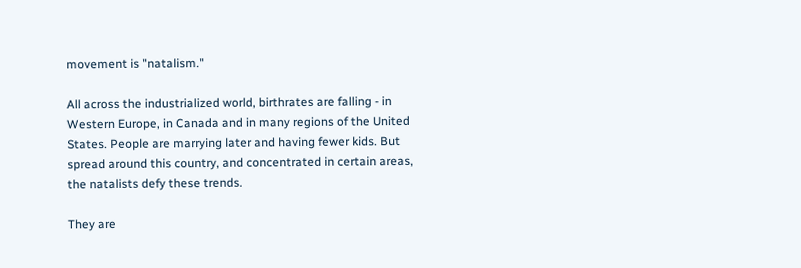movement is "natalism."

All across the industrialized world, birthrates are falling - in Western Europe, in Canada and in many regions of the United States. People are marrying later and having fewer kids. But spread around this country, and concentrated in certain areas, the natalists defy these trends.

They are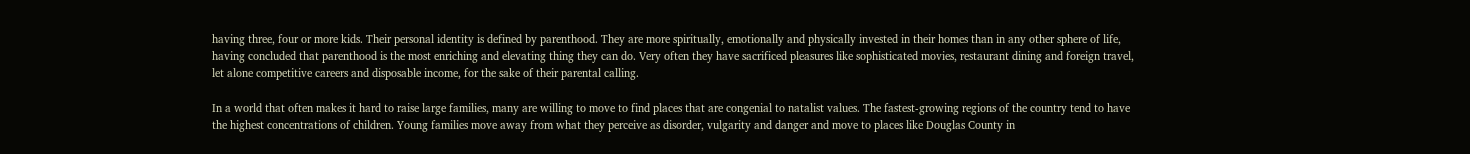having three, four or more kids. Their personal identity is defined by parenthood. They are more spiritually, emotionally and physically invested in their homes than in any other sphere of life, having concluded that parenthood is the most enriching and elevating thing they can do. Very often they have sacrificed pleasures like sophisticated movies, restaurant dining and foreign travel, let alone competitive careers and disposable income, for the sake of their parental calling.

In a world that often makes it hard to raise large families, many are willing to move to find places that are congenial to natalist values. The fastest-growing regions of the country tend to have the highest concentrations of children. Young families move away from what they perceive as disorder, vulgarity and danger and move to places like Douglas County in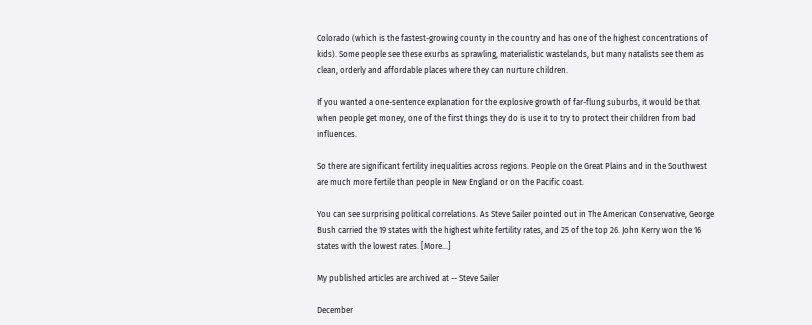Colorado (which is the fastest-growing county in the country and has one of the highest concentrations of kids). Some people see these exurbs as sprawling, materialistic wastelands, but many natalists see them as clean, orderly and affordable places where they can nurture children.

If you wanted a one-sentence explanation for the explosive growth of far-flung suburbs, it would be that when people get money, one of the first things they do is use it to try to protect their children from bad influences.

So there are significant fertility inequalities across regions. People on the Great Plains and in the Southwest are much more fertile than people in New England or on the Pacific coast.

You can see surprising political correlations. As Steve Sailer pointed out in The American Conservative, George Bush carried the 19 states with the highest white fertility rates, and 25 of the top 26. John Kerry won the 16 states with the lowest rates. [More...]

My published articles are archived at -- Steve Sailer

December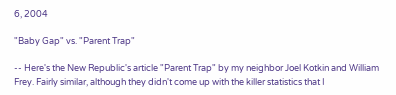6, 2004

"Baby Gap" vs. "Parent Trap"

-- Here's the New Republic's article "Parent Trap" by my neighbor Joel Kotkin and William Frey. Fairly similar, although they didn't come up with the killer statistics that I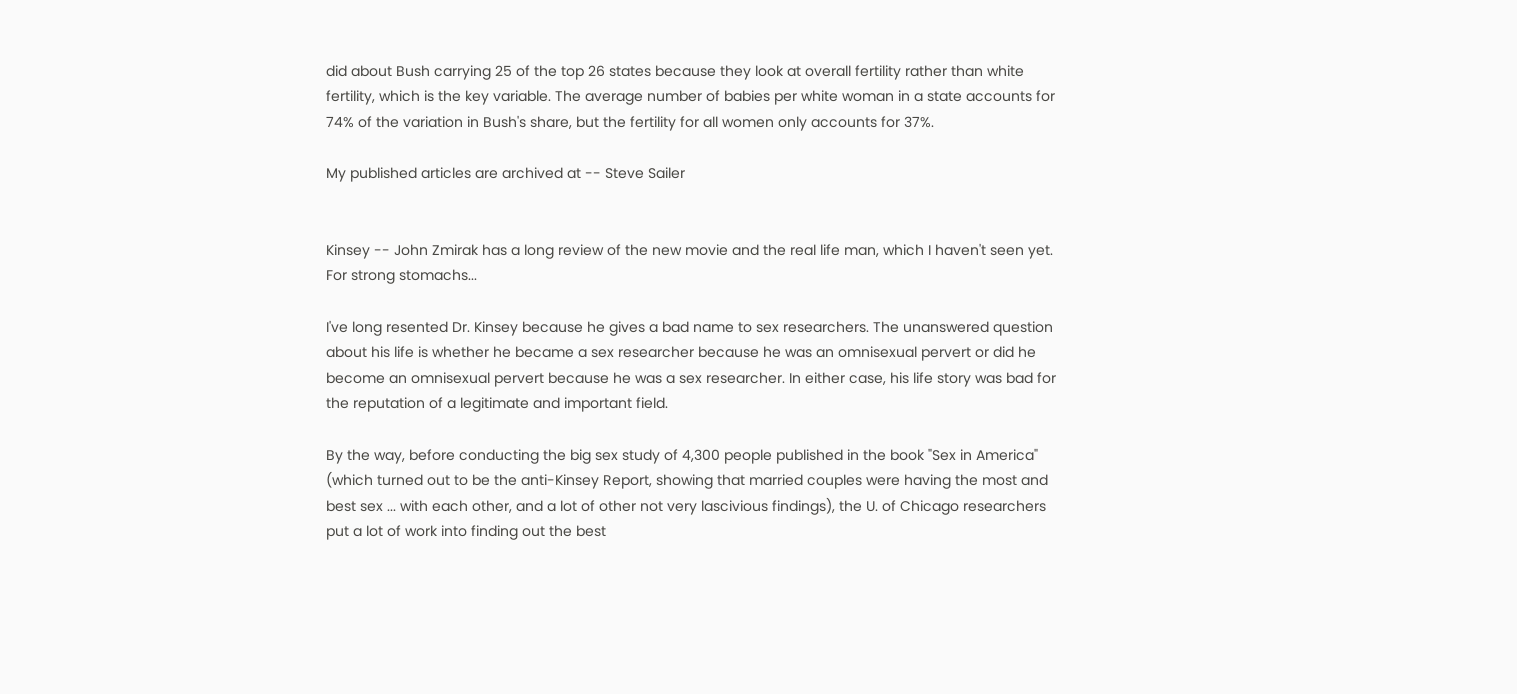did about Bush carrying 25 of the top 26 states because they look at overall fertility rather than white fertility, which is the key variable. The average number of babies per white woman in a state accounts for 74% of the variation in Bush's share, but the fertility for all women only accounts for 37%.

My published articles are archived at -- Steve Sailer


Kinsey -- John Zmirak has a long review of the new movie and the real life man, which I haven't seen yet. For strong stomachs...

I've long resented Dr. Kinsey because he gives a bad name to sex researchers. The unanswered question about his life is whether he became a sex researcher because he was an omnisexual pervert or did he become an omnisexual pervert because he was a sex researcher. In either case, his life story was bad for the reputation of a legitimate and important field.

By the way, before conducting the big sex study of 4,300 people published in the book "Sex in America" (which turned out to be the anti-Kinsey Report, showing that married couples were having the most and best sex ... with each other, and a lot of other not very lascivious findings), the U. of Chicago researchers put a lot of work into finding out the best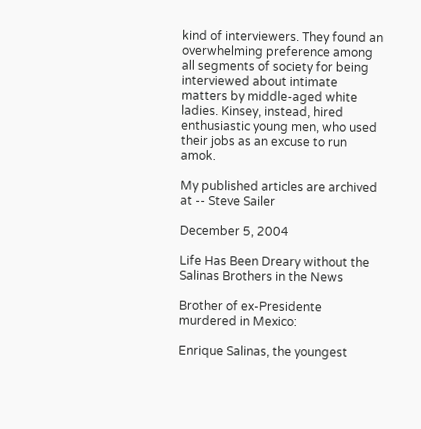kind of interviewers. They found an overwhelming preference among all segments of society for being interviewed about intimate matters by middle-aged white ladies. Kinsey, instead, hired enthusiastic young men, who used their jobs as an excuse to run amok.

My published articles are archived at -- Steve Sailer

December 5, 2004

Life Has Been Dreary without the Salinas Brothers in the News

Brother of ex-Presidente murdered in Mexico:

Enrique Salinas, the youngest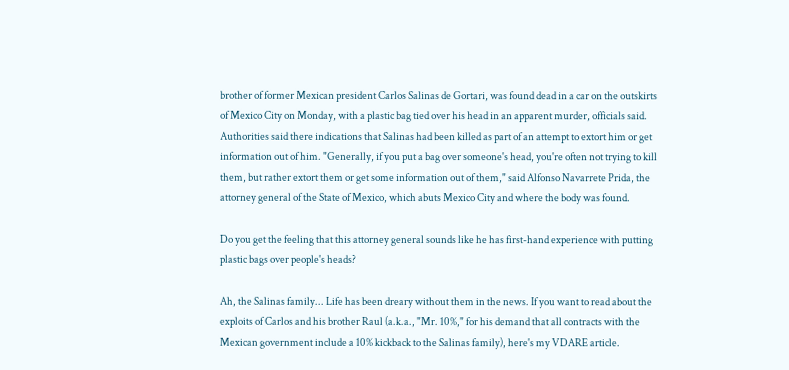brother of former Mexican president Carlos Salinas de Gortari, was found dead in a car on the outskirts of Mexico City on Monday, with a plastic bag tied over his head in an apparent murder, officials said. Authorities said there indications that Salinas had been killed as part of an attempt to extort him or get information out of him. "Generally, if you put a bag over someone's head, you're often not trying to kill them, but rather extort them or get some information out of them," said Alfonso Navarrete Prida, the attorney general of the State of Mexico, which abuts Mexico City and where the body was found.

Do you get the feeling that this attorney general sounds like he has first-hand experience with putting plastic bags over people's heads?

Ah, the Salinas family... Life has been dreary without them in the news. If you want to read about the exploits of Carlos and his brother Raul (a.k.a., "Mr. 10%," for his demand that all contracts with the Mexican government include a 10% kickback to the Salinas family), here's my VDARE article.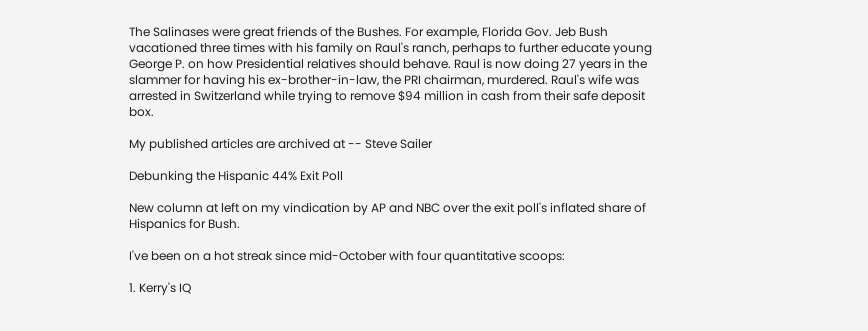The Salinases were great friends of the Bushes. For example, Florida Gov. Jeb Bush vacationed three times with his family on Raul's ranch, perhaps to further educate young George P. on how Presidential relatives should behave. Raul is now doing 27 years in the slammer for having his ex-brother-in-law, the PRI chairman, murdered. Raul's wife was arrested in Switzerland while trying to remove $94 million in cash from their safe deposit box.

My published articles are archived at -- Steve Sailer

Debunking the Hispanic 44% Exit Poll

New column at left on my vindication by AP and NBC over the exit poll's inflated share of Hispanics for Bush.

I've been on a hot streak since mid-October with four quantitative scoops:

1. Kerry's IQ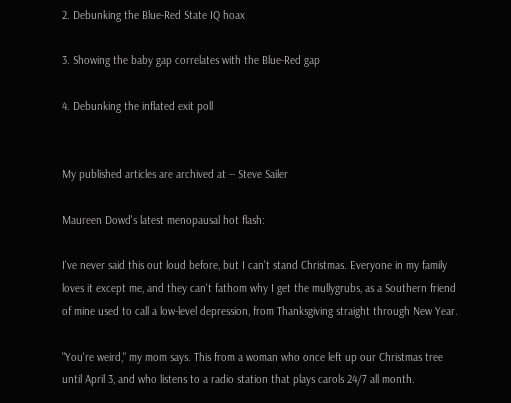2. Debunking the Blue-Red State IQ hoax

3. Showing the baby gap correlates with the Blue-Red gap

4. Debunking the inflated exit poll


My published articles are archived at -- Steve Sailer

Maureen Dowd's latest menopausal hot flash:

I've never said this out loud before, but I can't stand Christmas. Everyone in my family loves it except me, and they can't fathom why I get the mullygrubs, as a Southern friend of mine used to call a low-level depression, from Thanksgiving straight through New Year.

"You're weird," my mom says. This from a woman who once left up our Christmas tree until April 3, and who listens to a radio station that plays carols 24/7 all month.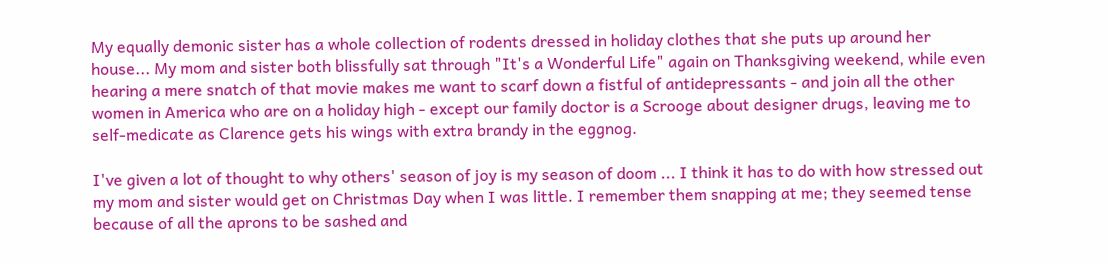My equally demonic sister has a whole collection of rodents dressed in holiday clothes that she puts up around her house... My mom and sister both blissfully sat through "It's a Wonderful Life" again on Thanksgiving weekend, while even hearing a mere snatch of that movie makes me want to scarf down a fistful of antidepressants - and join all the other women in America who are on a holiday high - except our family doctor is a Scrooge about designer drugs, leaving me to self-medicate as Clarence gets his wings with extra brandy in the eggnog.

I've given a lot of thought to why others' season of joy is my season of doom ... I think it has to do with how stressed out my mom and sister would get on Christmas Day when I was little. I remember them snapping at me; they seemed tense because of all the aprons to be sashed and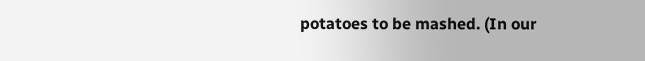potatoes to be mashed. (In our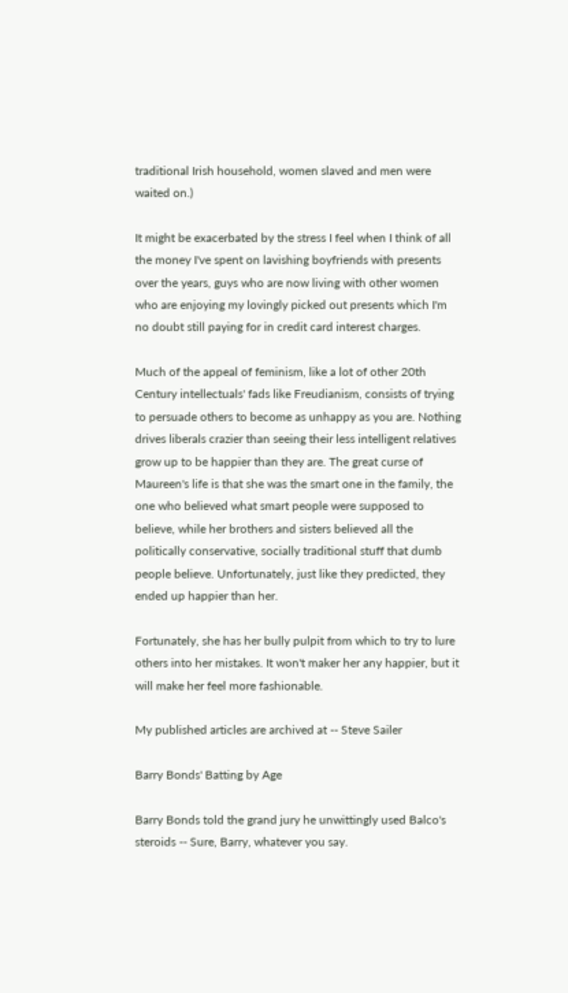traditional Irish household, women slaved and men were waited on.)

It might be exacerbated by the stress I feel when I think of all the money I've spent on lavishing boyfriends with presents over the years, guys who are now living with other women who are enjoying my lovingly picked out presents which I'm no doubt still paying for in credit card interest charges.

Much of the appeal of feminism, like a lot of other 20th Century intellectuals' fads like Freudianism, consists of trying to persuade others to become as unhappy as you are. Nothing drives liberals crazier than seeing their less intelligent relatives grow up to be happier than they are. The great curse of Maureen's life is that she was the smart one in the family, the one who believed what smart people were supposed to believe, while her brothers and sisters believed all the politically conservative, socially traditional stuff that dumb people believe. Unfortunately, just like they predicted, they ended up happier than her.

Fortunately, she has her bully pulpit from which to try to lure others into her mistakes. It won't maker her any happier, but it will make her feel more fashionable.

My published articles are archived at -- Steve Sailer

Barry Bonds' Batting by Age

Barry Bonds told the grand jury he unwittingly used Balco's steroids -- Sure, Barry, whatever you say.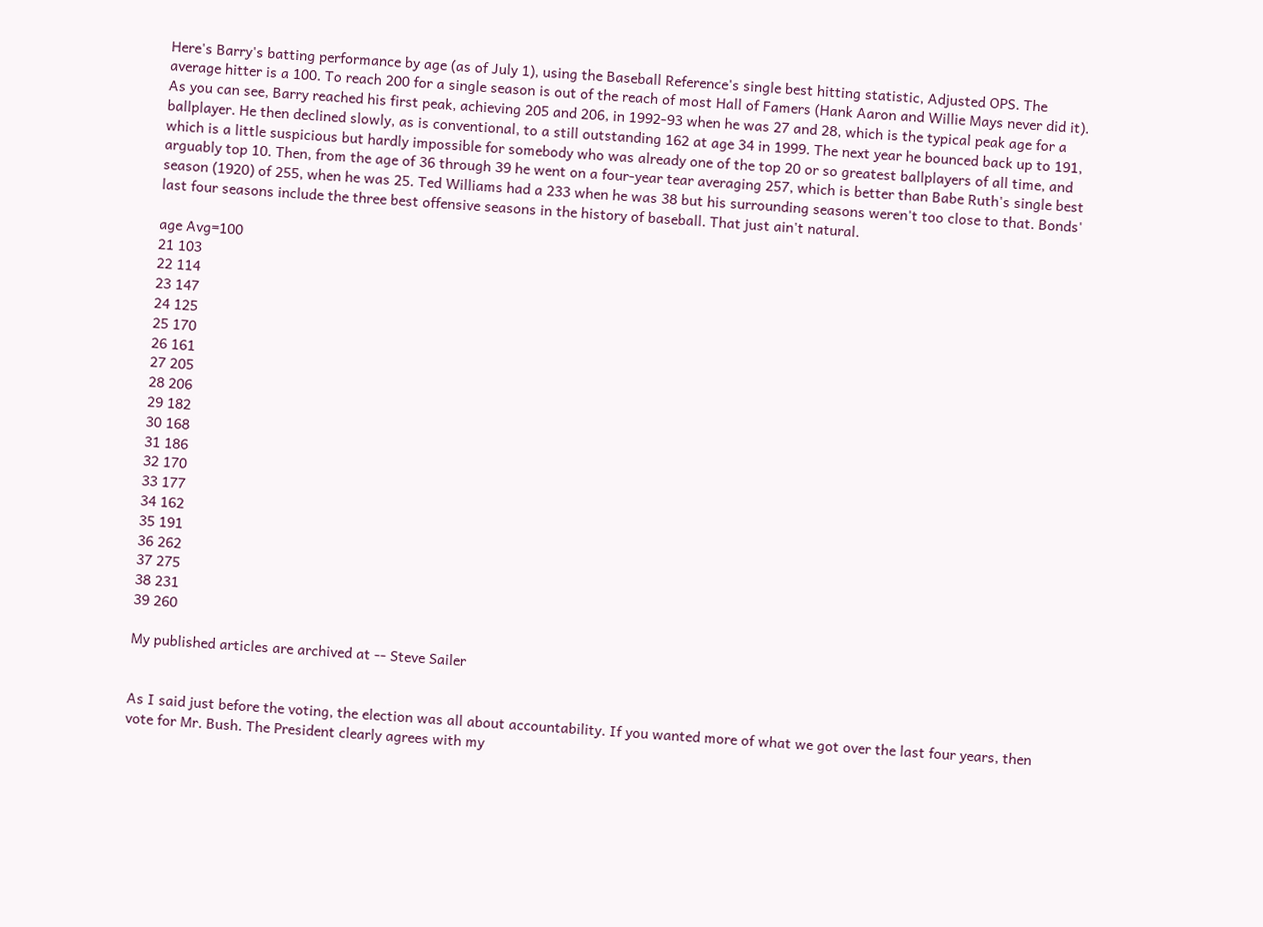Here's Barry's batting performance by age (as of July 1), using the Baseball Reference's single best hitting statistic, Adjusted OPS. The average hitter is a 100. To reach 200 for a single season is out of the reach of most Hall of Famers (Hank Aaron and Willie Mays never did it). As you can see, Barry reached his first peak, achieving 205 and 206, in 1992-93 when he was 27 and 28, which is the typical peak age for a ballplayer. He then declined slowly, as is conventional, to a still outstanding 162 at age 34 in 1999. The next year he bounced back up to 191, which is a little suspicious but hardly impossible for somebody who was already one of the top 20 or so greatest ballplayers of all time, and arguably top 10. Then, from the age of 36 through 39 he went on a four-year tear averaging 257, which is better than Babe Ruth's single best season (1920) of 255, when he was 25. Ted Williams had a 233 when he was 38 but his surrounding seasons weren't too close to that. Bonds' last four seasons include the three best offensive seasons in the history of baseball. That just ain't natural.

age Avg=100
21 103
22 114
23 147
24 125
25 170
26 161
27 205
28 206
29 182
30 168
31 186
32 170
33 177
34 162
35 191
36 262
37 275
38 231
39 260

My published articles are archived at -- Steve Sailer


As I said just before the voting, the election was all about accountability. If you wanted more of what we got over the last four years, then vote for Mr. Bush. The President clearly agrees with my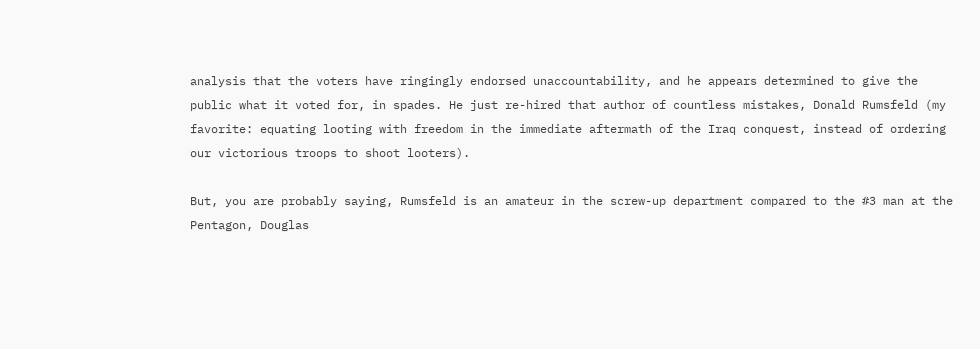analysis that the voters have ringingly endorsed unaccountability, and he appears determined to give the public what it voted for, in spades. He just re-hired that author of countless mistakes, Donald Rumsfeld (my favorite: equating looting with freedom in the immediate aftermath of the Iraq conquest, instead of ordering our victorious troops to shoot looters).

But, you are probably saying, Rumsfeld is an amateur in the screw-up department compared to the #3 man at the Pentagon, Douglas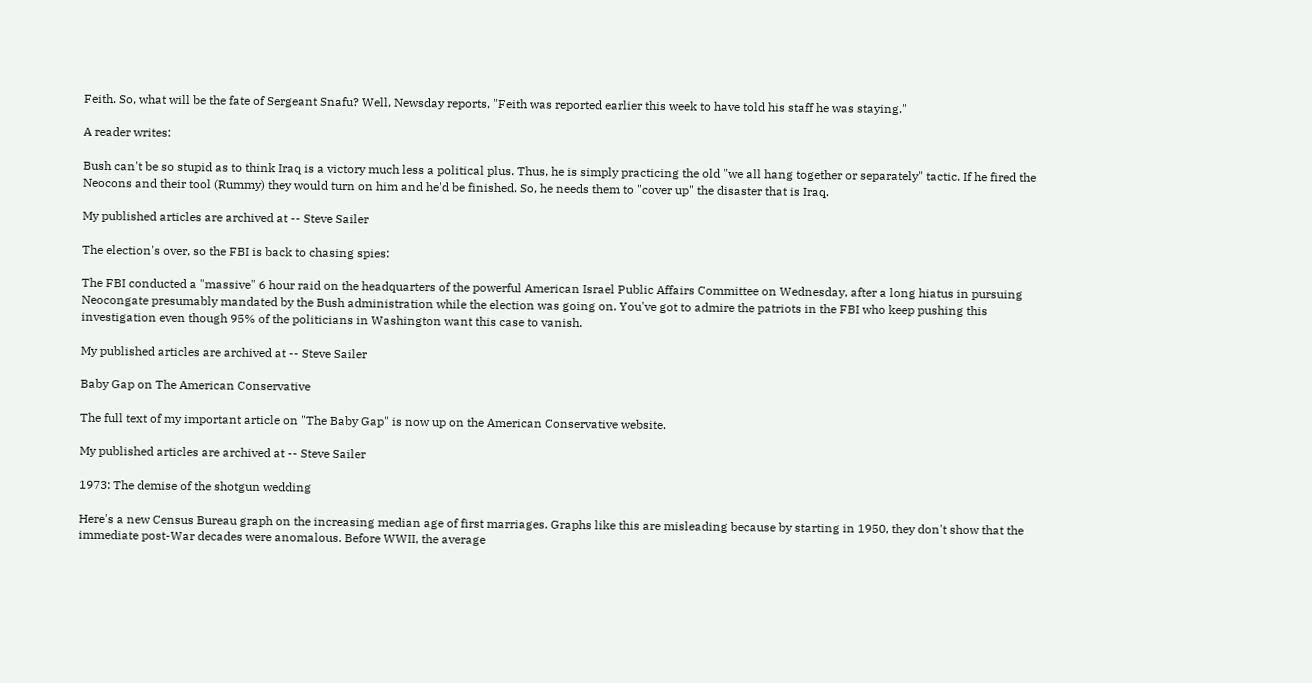Feith. So, what will be the fate of Sergeant Snafu? Well, Newsday reports, "Feith was reported earlier this week to have told his staff he was staying."

A reader writes:

Bush can't be so stupid as to think Iraq is a victory much less a political plus. Thus, he is simply practicing the old "we all hang together or separately" tactic. If he fired the Neocons and their tool (Rummy) they would turn on him and he'd be finished. So, he needs them to "cover up" the disaster that is Iraq.

My published articles are archived at -- Steve Sailer

The election's over, so the FBI is back to chasing spies:

The FBI conducted a "massive" 6 hour raid on the headquarters of the powerful American Israel Public Affairs Committee on Wednesday, after a long hiatus in pursuing Neocongate presumably mandated by the Bush administration while the election was going on. You've got to admire the patriots in the FBI who keep pushing this investigation even though 95% of the politicians in Washington want this case to vanish.

My published articles are archived at -- Steve Sailer

Baby Gap on The American Conservative

The full text of my important article on "The Baby Gap" is now up on the American Conservative website.

My published articles are archived at -- Steve Sailer

1973: The demise of the shotgun wedding

Here's a new Census Bureau graph on the increasing median age of first marriages. Graphs like this are misleading because by starting in 1950, they don't show that the immediate post-War decades were anomalous. Before WWII, the average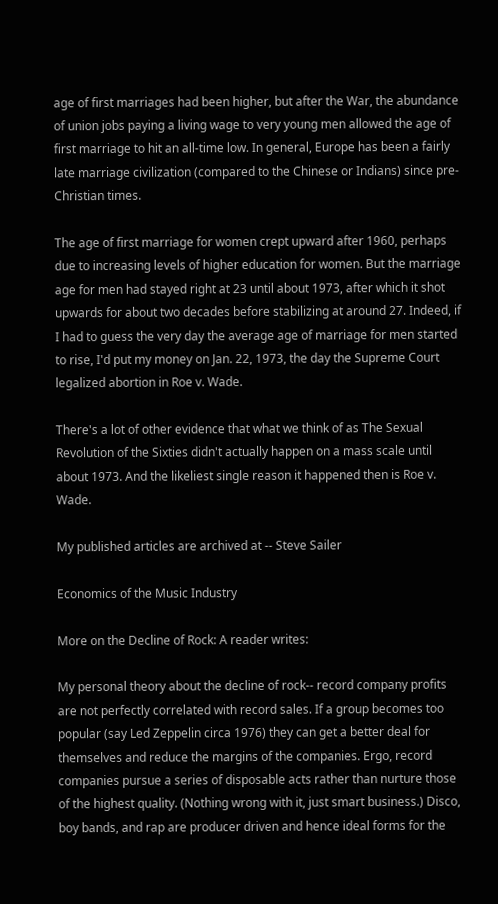age of first marriages had been higher, but after the War, the abundance of union jobs paying a living wage to very young men allowed the age of first marriage to hit an all-time low. In general, Europe has been a fairly late marriage civilization (compared to the Chinese or Indians) since pre-Christian times.

The age of first marriage for women crept upward after 1960, perhaps due to increasing levels of higher education for women. But the marriage age for men had stayed right at 23 until about 1973, after which it shot upwards for about two decades before stabilizing at around 27. Indeed, if I had to guess the very day the average age of marriage for men started to rise, I'd put my money on Jan. 22, 1973, the day the Supreme Court legalized abortion in Roe v. Wade.

There's a lot of other evidence that what we think of as The Sexual Revolution of the Sixties didn't actually happen on a mass scale until about 1973. And the likeliest single reason it happened then is Roe v. Wade.

My published articles are archived at -- Steve Sailer

Economics of the Music Industry

More on the Decline of Rock: A reader writes:

My personal theory about the decline of rock-- record company profits are not perfectly correlated with record sales. If a group becomes too popular (say Led Zeppelin circa 1976) they can get a better deal for themselves and reduce the margins of the companies. Ergo, record companies pursue a series of disposable acts rather than nurture those of the highest quality. (Nothing wrong with it, just smart business.) Disco, boy bands, and rap are producer driven and hence ideal forms for the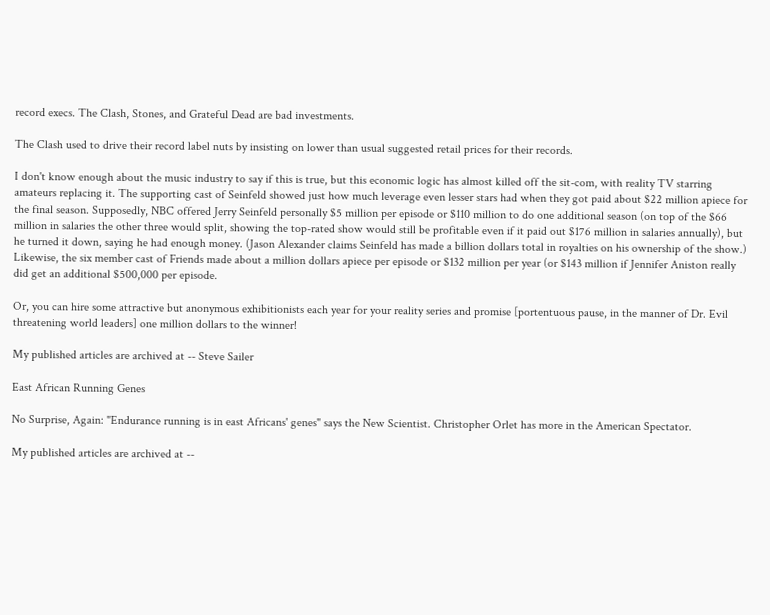record execs. The Clash, Stones, and Grateful Dead are bad investments.

The Clash used to drive their record label nuts by insisting on lower than usual suggested retail prices for their records.

I don't know enough about the music industry to say if this is true, but this economic logic has almost killed off the sit-com, with reality TV starring amateurs replacing it. The supporting cast of Seinfeld showed just how much leverage even lesser stars had when they got paid about $22 million apiece for the final season. Supposedly, NBC offered Jerry Seinfeld personally $5 million per episode or $110 million to do one additional season (on top of the $66 million in salaries the other three would split, showing the top-rated show would still be profitable even if it paid out $176 million in salaries annually), but he turned it down, saying he had enough money. (Jason Alexander claims Seinfeld has made a billion dollars total in royalties on his ownership of the show.) Likewise, the six member cast of Friends made about a million dollars apiece per episode or $132 million per year (or $143 million if Jennifer Aniston really did get an additional $500,000 per episode.

Or, you can hire some attractive but anonymous exhibitionists each year for your reality series and promise [portentuous pause, in the manner of Dr. Evil threatening world leaders] one million dollars to the winner!

My published articles are archived at -- Steve Sailer

East African Running Genes

No Surprise, Again: "Endurance running is in east Africans' genes" says the New Scientist. Christopher Orlet has more in the American Spectator.

My published articles are archived at --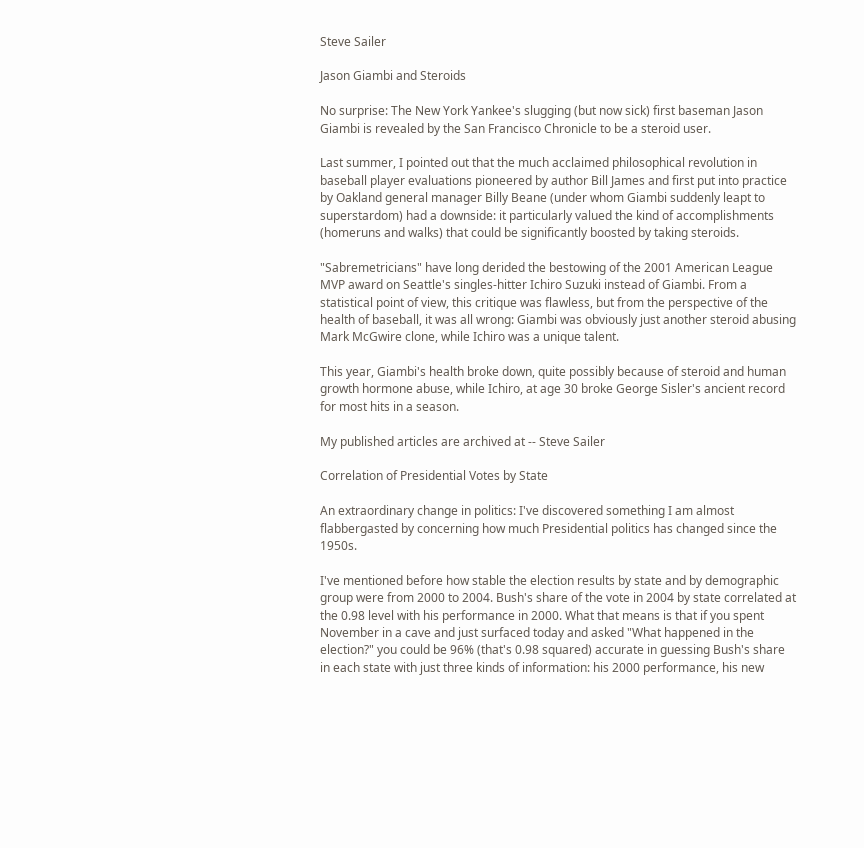Steve Sailer

Jason Giambi and Steroids

No surprise: The New York Yankee's slugging (but now sick) first baseman Jason Giambi is revealed by the San Francisco Chronicle to be a steroid user.

Last summer, I pointed out that the much acclaimed philosophical revolution in baseball player evaluations pioneered by author Bill James and first put into practice by Oakland general manager Billy Beane (under whom Giambi suddenly leapt to superstardom) had a downside: it particularly valued the kind of accomplishments (homeruns and walks) that could be significantly boosted by taking steroids.

"Sabremetricians" have long derided the bestowing of the 2001 American League MVP award on Seattle's singles-hitter Ichiro Suzuki instead of Giambi. From a statistical point of view, this critique was flawless, but from the perspective of the health of baseball, it was all wrong: Giambi was obviously just another steroid abusing Mark McGwire clone, while Ichiro was a unique talent.

This year, Giambi's health broke down, quite possibly because of steroid and human growth hormone abuse, while Ichiro, at age 30 broke George Sisler's ancient record for most hits in a season.

My published articles are archived at -- Steve Sailer

Correlation of Presidential Votes by State

An extraordinary change in politics: I've discovered something I am almost flabbergasted by concerning how much Presidential politics has changed since the 1950s.

I've mentioned before how stable the election results by state and by demographic group were from 2000 to 2004. Bush's share of the vote in 2004 by state correlated at the 0.98 level with his performance in 2000. What that means is that if you spent November in a cave and just surfaced today and asked "What happened in the election?" you could be 96% (that's 0.98 squared) accurate in guessing Bush's share in each state with just three kinds of information: his 2000 performance, his new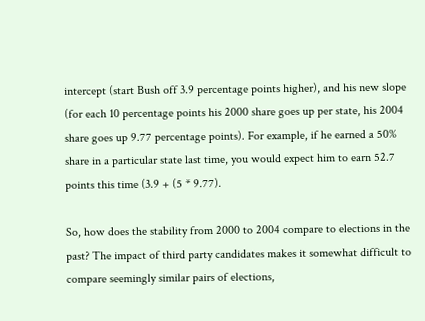intercept (start Bush off 3.9 percentage points higher), and his new slope (for each 10 percentage points his 2000 share goes up per state, his 2004 share goes up 9.77 percentage points). For example, if he earned a 50% share in a particular state last time, you would expect him to earn 52.7 points this time (3.9 + (5 * 9.77).

So, how does the stability from 2000 to 2004 compare to elections in the past? The impact of third party candidates makes it somewhat difficult to compare seemingly similar pairs of elections,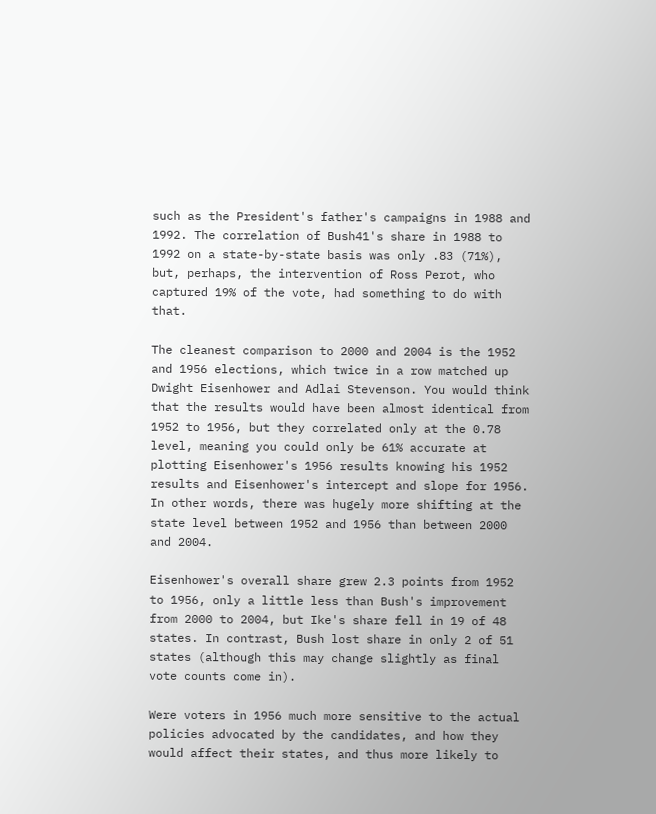such as the President's father's campaigns in 1988 and 1992. The correlation of Bush41's share in 1988 to 1992 on a state-by-state basis was only .83 (71%), but, perhaps, the intervention of Ross Perot, who captured 19% of the vote, had something to do with that.

The cleanest comparison to 2000 and 2004 is the 1952 and 1956 elections, which twice in a row matched up Dwight Eisenhower and Adlai Stevenson. You would think that the results would have been almost identical from 1952 to 1956, but they correlated only at the 0.78 level, meaning you could only be 61% accurate at plotting Eisenhower's 1956 results knowing his 1952 results and Eisenhower's intercept and slope for 1956. In other words, there was hugely more shifting at the state level between 1952 and 1956 than between 2000 and 2004.

Eisenhower's overall share grew 2.3 points from 1952 to 1956, only a little less than Bush's improvement from 2000 to 2004, but Ike's share fell in 19 of 48 states. In contrast, Bush lost share in only 2 of 51 states (although this may change slightly as final vote counts come in).

Were voters in 1956 much more sensitive to the actual policies advocated by the candidates, and how they would affect their states, and thus more likely to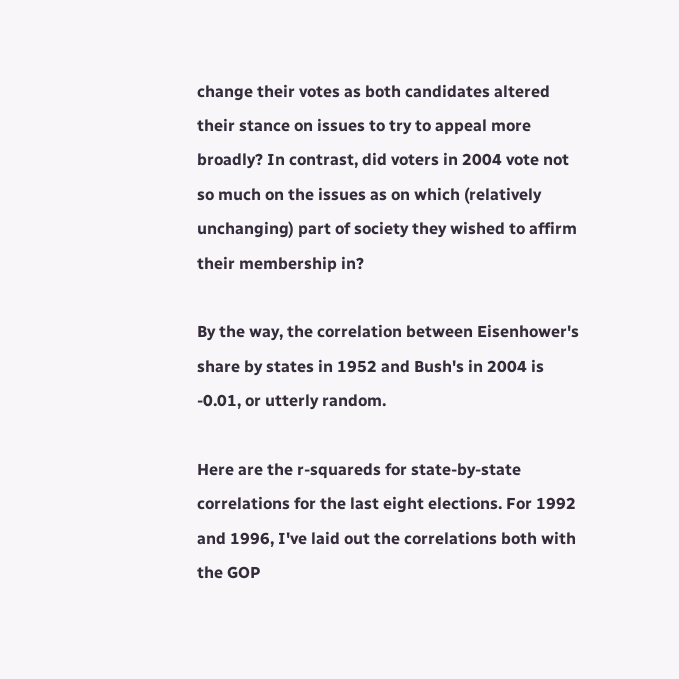change their votes as both candidates altered their stance on issues to try to appeal more broadly? In contrast, did voters in 2004 vote not so much on the issues as on which (relatively unchanging) part of society they wished to affirm their membership in?

By the way, the correlation between Eisenhower's share by states in 1952 and Bush's in 2004 is -0.01, or utterly random.

Here are the r-squareds for state-by-state correlations for the last eight elections. For 1992 and 1996, I've laid out the correlations both with the GOP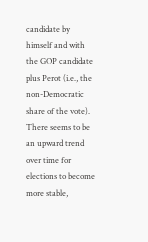candidate by himself and with the GOP candidate plus Perot (i.e., the non-Democratic share of the vote). There seems to be an upward trend over time for elections to become more stable,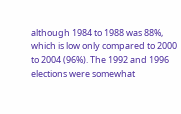although 1984 to 1988 was 88%, which is low only compared to 2000 to 2004 (96%). The 1992 and 1996 elections were somewhat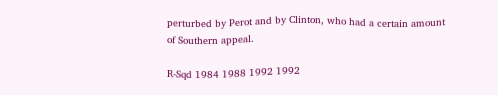perturbed by Perot and by Clinton, who had a certain amount of Southern appeal.

R-Sqd 1984 1988 1992 1992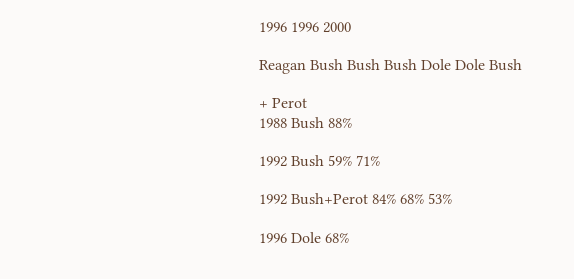1996 1996 2000

Reagan Bush Bush Bush Dole Dole Bush

+ Perot
1988 Bush 88%

1992 Bush 59% 71%

1992 Bush+Perot 84% 68% 53%

1996 Dole 68%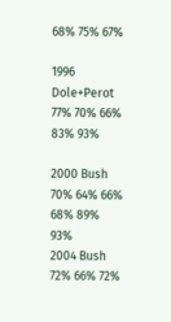68% 75% 67%

1996 Dole+Perot 77% 70% 66% 83% 93%

2000 Bush 70% 64% 66% 68% 89% 93%
2004 Bush 72% 66% 72%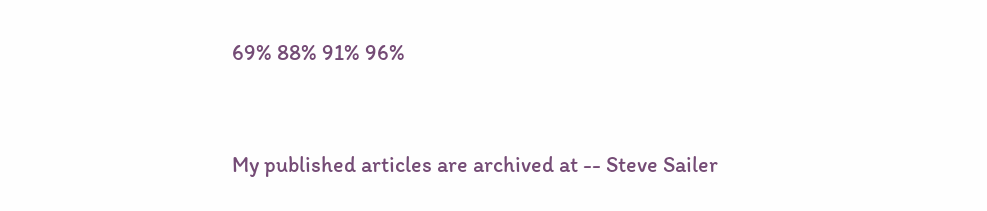69% 88% 91% 96%


My published articles are archived at -- Steve Sailer